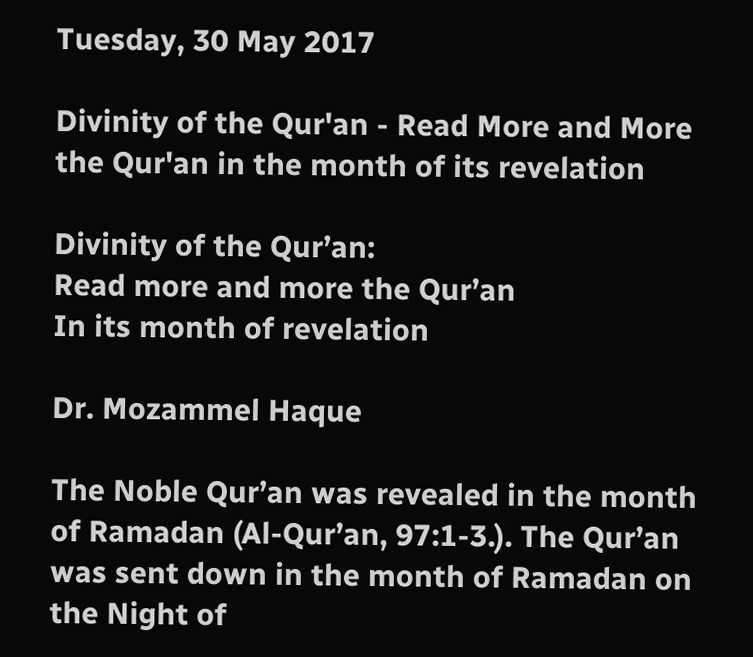Tuesday, 30 May 2017

Divinity of the Qur'an - Read More and More the Qur'an in the month of its revelation

Divinity of the Qur’an:
Read more and more the Qur’an
In its month of revelation

Dr. Mozammel Haque

The Noble Qur’an was revealed in the month of Ramadan (Al-Qur’an, 97:1-3.). The Qur’an was sent down in the month of Ramadan on the Night of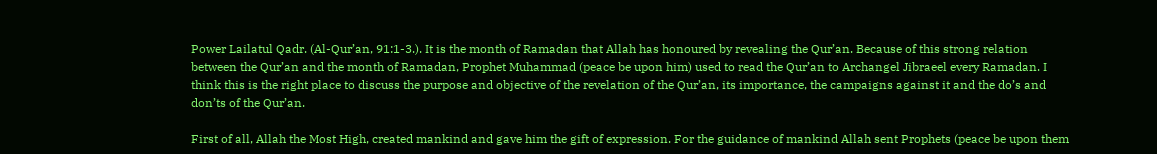Power Lailatul Qadr. (Al-Qur’an, 91:1-3.). It is the month of Ramadan that Allah has honoured by revealing the Qur’an. Because of this strong relation between the Qur’an and the month of Ramadan, Prophet Muhammad (peace be upon him) used to read the Qur’an to Archangel Jibraeel every Ramadan. I think this is the right place to discuss the purpose and objective of the revelation of the Qur’an, its importance, the campaigns against it and the do’s and don’ts of the Qur’an.

First of all, Allah the Most High, created mankind and gave him the gift of expression. For the guidance of mankind Allah sent Prophets (peace be upon them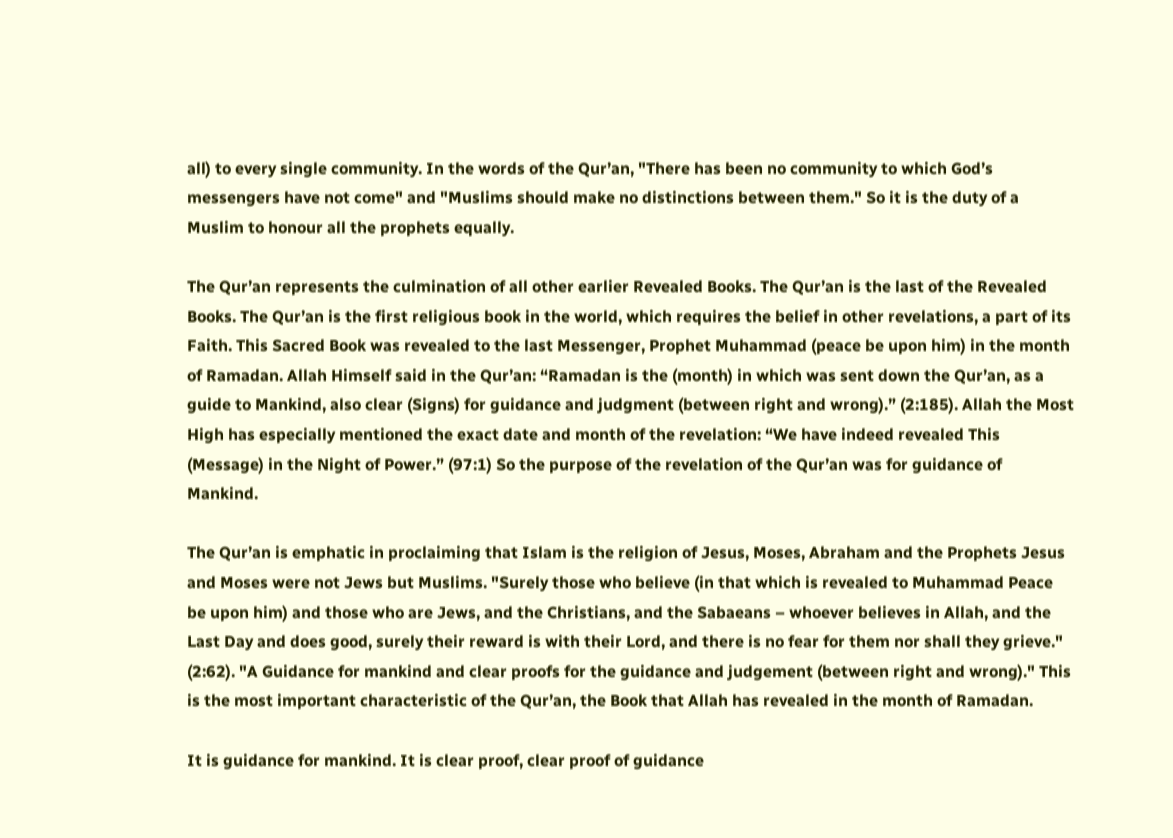all) to every single community. In the words of the Qur’an, "There has been no community to which God’s messengers have not come" and "Muslims should make no distinctions between them." So it is the duty of a Muslim to honour all the prophets equally.

The Qur’an represents the culmination of all other earlier Revealed Books. The Qur’an is the last of the Revealed Books. The Qur’an is the first religious book in the world, which requires the belief in other revelations, a part of its Faith. This Sacred Book was revealed to the last Messenger, Prophet Muhammad (peace be upon him) in the month of Ramadan. Allah Himself said in the Qur’an: “Ramadan is the (month) in which was sent down the Qur’an, as a guide to Mankind, also clear (Signs) for guidance and judgment (between right and wrong).” (2:185). Allah the Most High has especially mentioned the exact date and month of the revelation: “We have indeed revealed This (Message) in the Night of Power.” (97:1) So the purpose of the revelation of the Qur’an was for guidance of Mankind.

The Qur’an is emphatic in proclaiming that Islam is the religion of Jesus, Moses, Abraham and the Prophets Jesus and Moses were not Jews but Muslims. "Surely those who believe (in that which is revealed to Muhammad Peace be upon him) and those who are Jews, and the Christians, and the Sabaeans – whoever believes in Allah, and the Last Day and does good, surely their reward is with their Lord, and there is no fear for them nor shall they grieve." (2:62). "A Guidance for mankind and clear proofs for the guidance and judgement (between right and wrong)." This is the most important characteristic of the Qur’an, the Book that Allah has revealed in the month of Ramadan.

It is guidance for mankind. It is clear proof, clear proof of guidance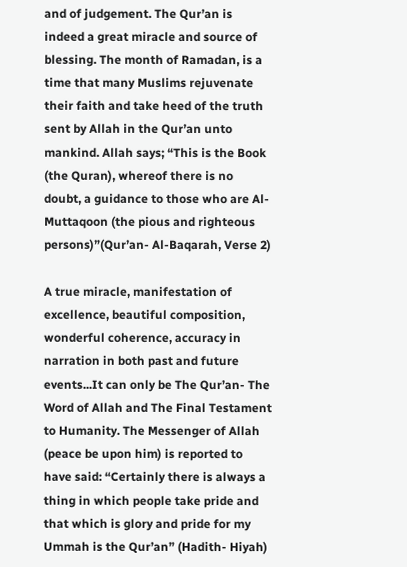and of judgement. The Qur’an is indeed a great miracle and source of blessing. The month of Ramadan, is a time that many Muslims rejuvenate their faith and take heed of the truth sent by Allah in the Qur’an unto mankind. Allah says; “This is the Book (the Quran), whereof there is no doubt, a guidance to those who are Al-Muttaqoon (the pious and righteous persons)”(Qur’an- Al-Baqarah, Verse 2)

A true miracle, manifestation of excellence, beautiful composition, wonderful coherence, accuracy in narration in both past and future events...It can only be The Qur’an- The Word of Allah and The Final Testament to Humanity. The Messenger of Allah (peace be upon him) is reported to have said: “Certainly there is always a thing in which people take pride and that which is glory and pride for my Ummah is the Qur’an” (Hadith- Hiyah)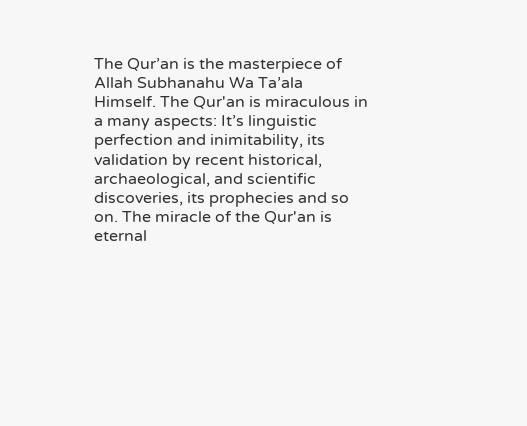The Qur’an is the masterpiece of Allah Subhanahu Wa Ta’ala Himself. The Qur'an is miraculous in a many aspects: It’s linguistic perfection and inimitability, its validation by recent historical, archaeological, and scientific discoveries, its prophecies and so on. The miracle of the Qur'an is eternal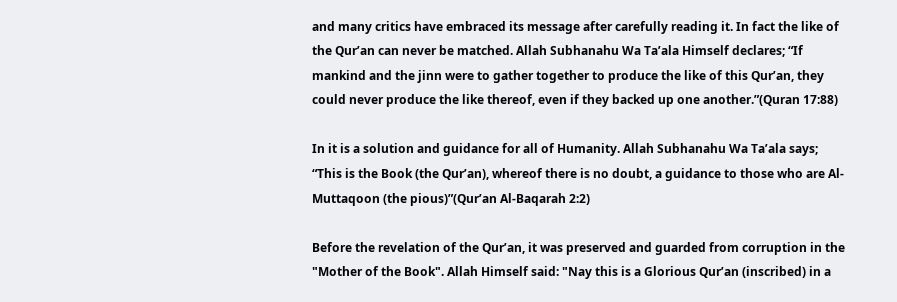and many critics have embraced its message after carefully reading it. In fact the like of the Qur’an can never be matched. Allah Subhanahu Wa Ta’ala Himself declares; “If mankind and the jinn were to gather together to produce the like of this Qur’an, they could never produce the like thereof, even if they backed up one another.”(Quran 17:88)

In it is a solution and guidance for all of Humanity. Allah Subhanahu Wa Ta’ala says;
“This is the Book (the Qur’an), whereof there is no doubt, a guidance to those who are Al-Muttaqoon (the pious)”(Qur’an Al-Baqarah 2:2)

Before the revelation of the Qur’an, it was preserved and guarded from corruption in the "Mother of the Book". Allah Himself said: "Nay this is a Glorious Qur’an (inscribed) in a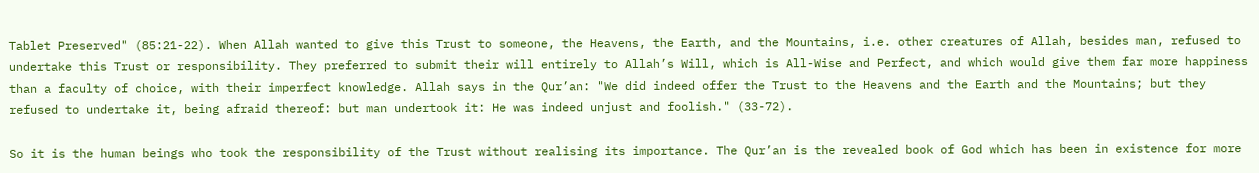Tablet Preserved" (85:21-22). When Allah wanted to give this Trust to someone, the Heavens, the Earth, and the Mountains, i.e. other creatures of Allah, besides man, refused to undertake this Trust or responsibility. They preferred to submit their will entirely to Allah’s Will, which is All-Wise and Perfect, and which would give them far more happiness than a faculty of choice, with their imperfect knowledge. Allah says in the Qur’an: "We did indeed offer the Trust to the Heavens and the Earth and the Mountains; but they refused to undertake it, being afraid thereof: but man undertook it: He was indeed unjust and foolish." (33-72).

So it is the human beings who took the responsibility of the Trust without realising its importance. The Qur’an is the revealed book of God which has been in existence for more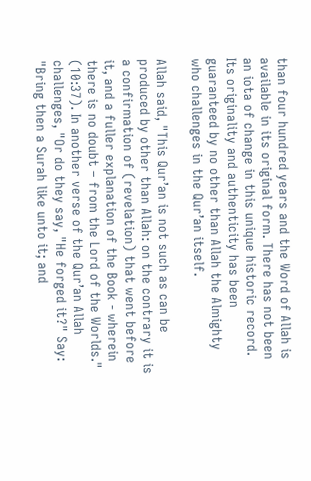than four hundred years and the Word of Allah is available in its original form. There has not been an iota of change in this unique historic record. Its originality and authenticity has been guaranteed by no other than Allah the Almighty who challenges in the Qur’an itself.

Allah said, "This Qur’an is not such as can be produced by other than Allah: on the contrary it is a confirmation of (revelation) that went before it, and a fuller explanation of the Book - wherein there is no doubt – from the Lord of the Worlds." (10:37). In another verse of the Qur’an Allah challenges, "Or do they say, "He forged it?" Say: "Bring then a Surah like unto it; and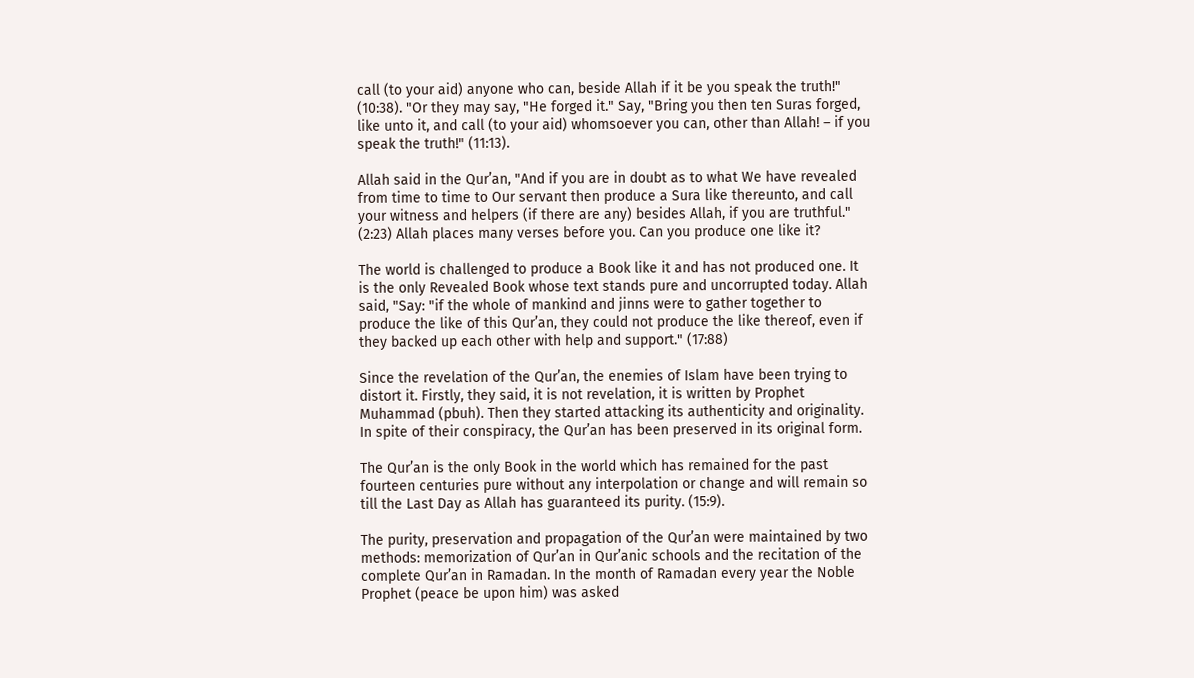call (to your aid) anyone who can, beside Allah if it be you speak the truth!" (10:38). "Or they may say, "He forged it." Say, "Bring you then ten Suras forged, like unto it, and call (to your aid) whomsoever you can, other than Allah! – if you speak the truth!" (11:13).

Allah said in the Qur’an, "And if you are in doubt as to what We have revealed from time to time to Our servant then produce a Sura like thereunto, and call your witness and helpers (if there are any) besides Allah, if you are truthful." (2:23) Allah places many verses before you. Can you produce one like it?

The world is challenged to produce a Book like it and has not produced one. It is the only Revealed Book whose text stands pure and uncorrupted today. Allah said, "Say: "if the whole of mankind and jinns were to gather together to produce the like of this Qur’an, they could not produce the like thereof, even if they backed up each other with help and support." (17:88)

Since the revelation of the Qur’an, the enemies of Islam have been trying to distort it. Firstly, they said, it is not revelation, it is written by Prophet Muhammad (pbuh). Then they started attacking its authenticity and originality. In spite of their conspiracy, the Qur’an has been preserved in its original form.

The Qur’an is the only Book in the world which has remained for the past fourteen centuries pure without any interpolation or change and will remain so till the Last Day as Allah has guaranteed its purity. (15:9).

The purity, preservation and propagation of the Qur’an were maintained by two methods: memorization of Qur’an in Qur’anic schools and the recitation of the complete Qur’an in Ramadan. In the month of Ramadan every year the Noble Prophet (peace be upon him) was asked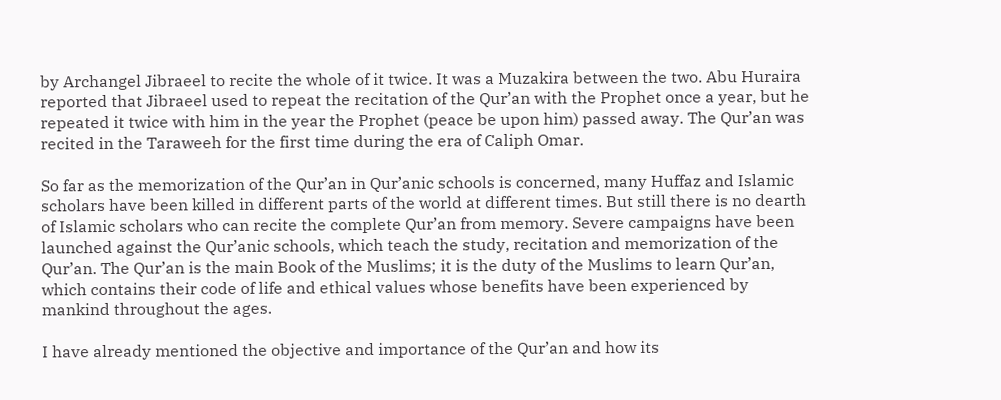by Archangel Jibraeel to recite the whole of it twice. It was a Muzakira between the two. Abu Huraira reported that Jibraeel used to repeat the recitation of the Qur’an with the Prophet once a year, but he repeated it twice with him in the year the Prophet (peace be upon him) passed away. The Qur’an was recited in the Taraweeh for the first time during the era of Caliph Omar.

So far as the memorization of the Qur’an in Qur’anic schools is concerned, many Huffaz and Islamic scholars have been killed in different parts of the world at different times. But still there is no dearth of Islamic scholars who can recite the complete Qur’an from memory. Severe campaigns have been launched against the Qur’anic schools, which teach the study, recitation and memorization of the Qur’an. The Qur’an is the main Book of the Muslims; it is the duty of the Muslims to learn Qur’an, which contains their code of life and ethical values whose benefits have been experienced by mankind throughout the ages.

I have already mentioned the objective and importance of the Qur’an and how its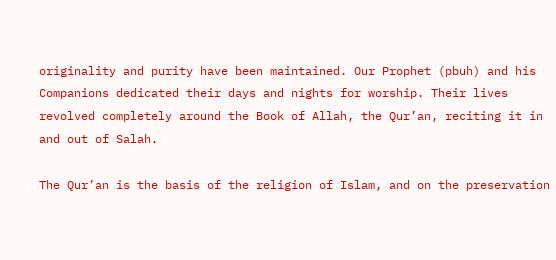originality and purity have been maintained. Our Prophet (pbuh) and his Companions dedicated their days and nights for worship. Their lives revolved completely around the Book of Allah, the Qur’an, reciting it in and out of Salah.

The Qur’an is the basis of the religion of Islam, and on the preservation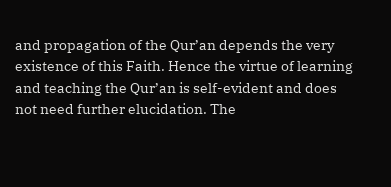and propagation of the Qur’an depends the very existence of this Faith. Hence the virtue of learning and teaching the Qur’an is self-evident and does not need further elucidation. The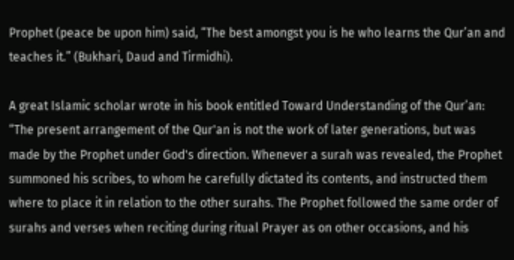Prophet (peace be upon him) said, “The best amongst you is he who learns the Qur’an and teaches it.” (Bukhari, Daud and Tirmidhi).

A great Islamic scholar wrote in his book entitled Toward Understanding of the Qur’an: “The present arrangement of the Qur'an is not the work of later generations, but was made by the Prophet under God's direction. Whenever a surah was revealed, the Prophet summoned his scribes, to whom he carefully dictated its contents, and instructed them where to place it in relation to the other surahs. The Prophet followed the same order of surahs and verses when reciting during ritual Prayer as on other occasions, and his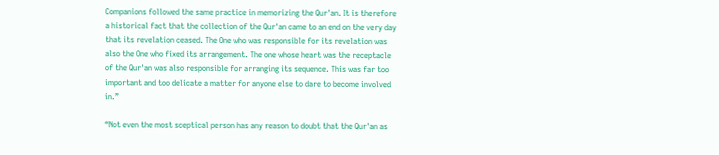Companions followed the same practice in memorizing the Qur'an. It is therefore a historical fact that the collection of the Qur'an came to an end on the very day that its revelation ceased. The One who was responsible for its revelation was also the One who fixed its arrangement. The one whose heart was the receptacle of the Qur'an was also responsible for arranging its sequence. This was far too important and too delicate a matter for anyone else to dare to become involved in.”

“Not even the most sceptical person has any reason to doubt that the Qur'an as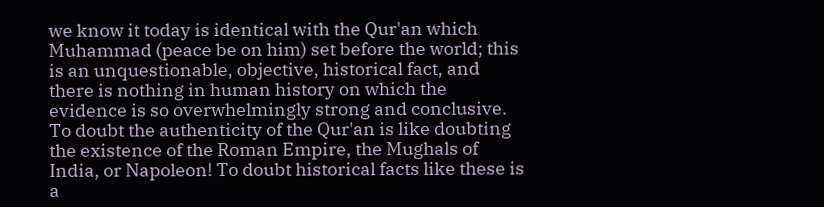we know it today is identical with the Qur'an which Muhammad (peace be on him) set before the world; this is an unquestionable, objective, historical fact, and there is nothing in human history on which the evidence is so overwhelmingly strong and conclusive. To doubt the authenticity of the Qur'an is like doubting the existence of the Roman Empire, the Mughals of India, or Napoleon! To doubt historical facts like these is a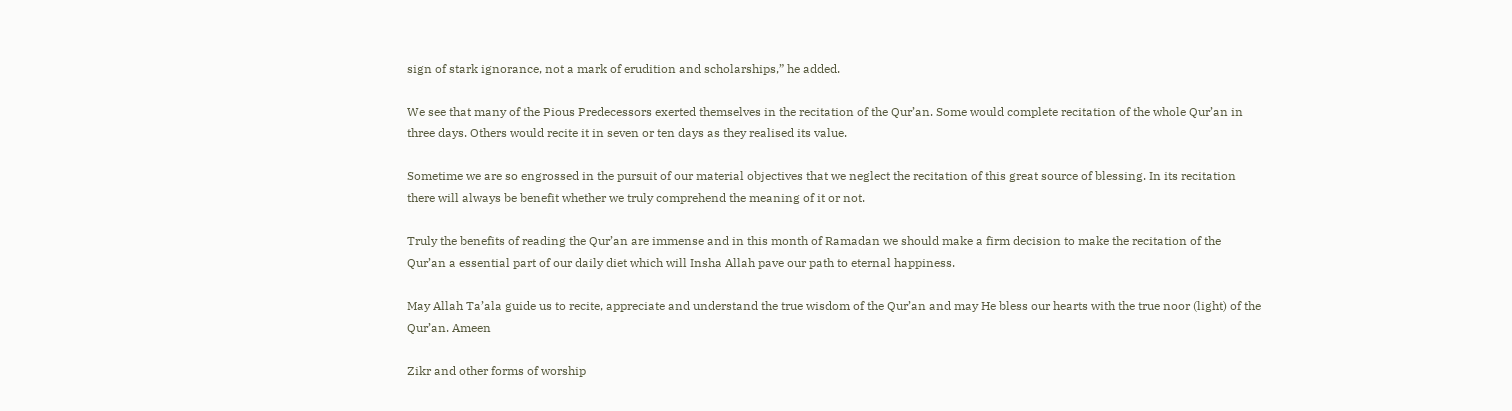sign of stark ignorance, not a mark of erudition and scholarships,” he added.

We see that many of the Pious Predecessors exerted themselves in the recitation of the Qur’an. Some would complete recitation of the whole Qur’an in three days. Others would recite it in seven or ten days as they realised its value.

Sometime we are so engrossed in the pursuit of our material objectives that we neglect the recitation of this great source of blessing. In its recitation there will always be benefit whether we truly comprehend the meaning of it or not.

Truly the benefits of reading the Qur’an are immense and in this month of Ramadan we should make a firm decision to make the recitation of the Qur’an a essential part of our daily diet which will Insha Allah pave our path to eternal happiness.

May Allah Ta’ala guide us to recite, appreciate and understand the true wisdom of the Qur’an and may He bless our hearts with the true noor (light) of the Qur’an. Ameen

Zikr and other forms of worship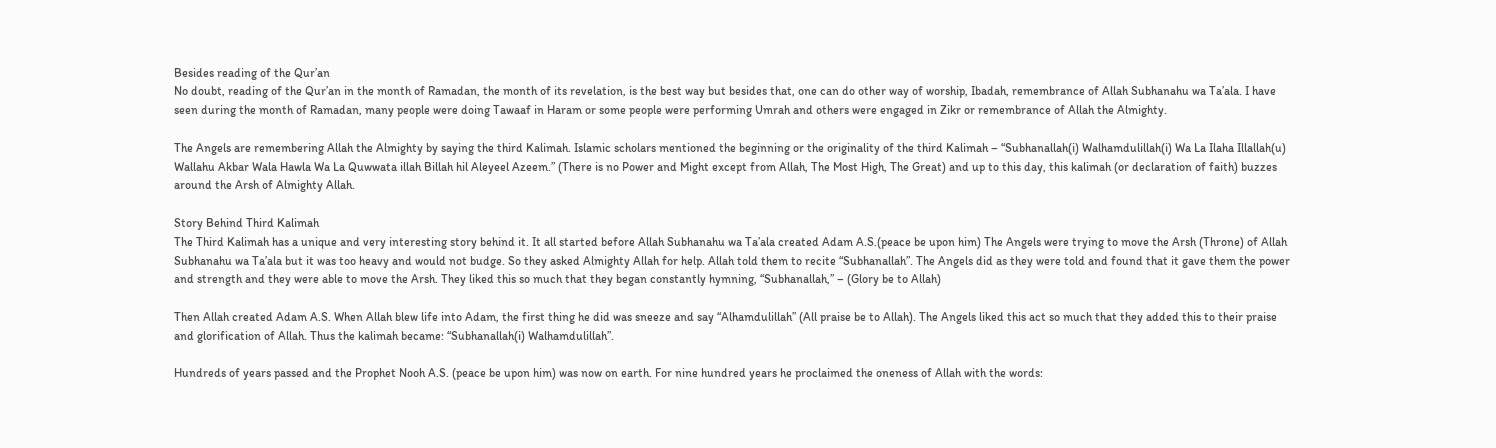Besides reading of the Qur’an
No doubt, reading of the Qur’an in the month of Ramadan, the month of its revelation, is the best way but besides that, one can do other way of worship, Ibadah, remembrance of Allah Subhanahu wa Ta’ala. I have seen during the month of Ramadan, many people were doing Tawaaf in Haram or some people were performing Umrah and others were engaged in Zikr or remembrance of Allah the Almighty.

The Angels are remembering Allah the Almighty by saying the third Kalimah. Islamic scholars mentioned the beginning or the originality of the third Kalimah – “Subhanallah(i) Walhamdulillah(i) Wa La Ilaha Illallah(u) Wallahu Akbar Wala Hawla Wa La Quwwata illah Billah hil Aleyeel Azeem.” (There is no Power and Might except from Allah, The Most High, The Great) and up to this day, this kalimah (or declaration of faith) buzzes around the Arsh of Almighty Allah.

Story Behind Third Kalimah
The Third Kalimah has a unique and very interesting story behind it. It all started before Allah Subhanahu wa Ta’ala created Adam A.S.(peace be upon him) The Angels were trying to move the Arsh (Throne) of Allah Subhanahu wa Ta’ala but it was too heavy and would not budge. So they asked Almighty Allah for help. Allah told them to recite “Subhanallah”. The Angels did as they were told and found that it gave them the power and strength and they were able to move the Arsh. They liked this so much that they began constantly hymning, “Subhanallah,” – (Glory be to Allah)

Then Allah created Adam A.S. When Allah blew life into Adam, the first thing he did was sneeze and say “Alhamdulillah” (All praise be to Allah). The Angels liked this act so much that they added this to their praise and glorification of Allah. Thus the kalimah became: “Subhanallah(i) Walhamdulillah”.

Hundreds of years passed and the Prophet Nooh A.S. (peace be upon him) was now on earth. For nine hundred years he proclaimed the oneness of Allah with the words: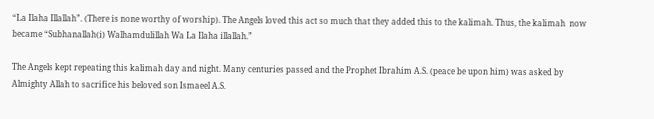“La Ilaha Illallah”. (There is none worthy of worship). The Angels loved this act so much that they added this to the kalimah. Thus, the kalimah  now became “Subhanallah(i) Walhamdulillah Wa La Ilaha illallah.”

The Angels kept repeating this kalimah day and night. Many centuries passed and the Prophet Ibrahim A.S. (peace be upon him) was asked by Almighty Allah to sacrifice his beloved son Ismaeel A.S.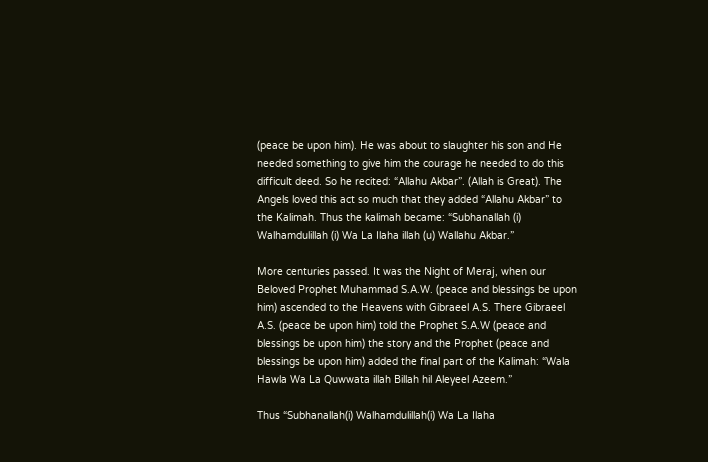(peace be upon him). He was about to slaughter his son and He needed something to give him the courage he needed to do this difficult deed. So he recited: “Allahu Akbar”. (Allah is Great). The Angels loved this act so much that they added “Allahu Akbar” to the Kalimah. Thus the kalimah became: “Subhanallah (i) Walhamdulillah (i) Wa La Ilaha illah (u) Wallahu Akbar.”

More centuries passed. It was the Night of Meraj, when our Beloved Prophet Muhammad S.A.W. (peace and blessings be upon him) ascended to the Heavens with Gibraeel A.S. There Gibraeel A.S. (peace be upon him) told the Prophet S.A.W (peace and blessings be upon him) the story and the Prophet (peace and blessings be upon him) added the final part of the Kalimah: “Wala Hawla Wa La Quwwata illah Billah hil Aleyeel Azeem.”

Thus “Subhanallah(i) Walhamdulillah(i) Wa La Ilaha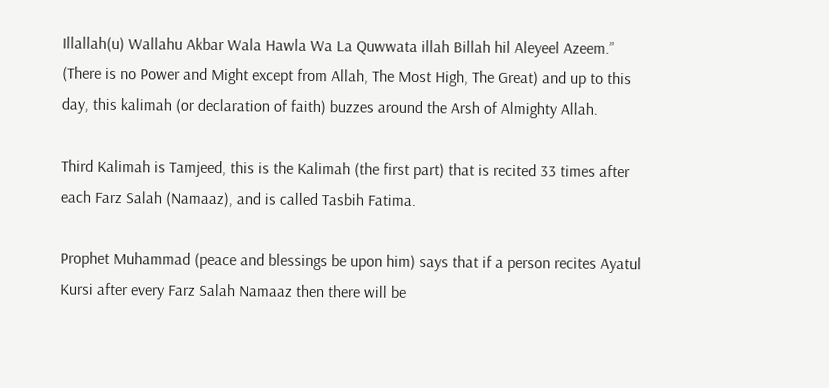Illallah(u) Wallahu Akbar Wala Hawla Wa La Quwwata illah Billah hil Aleyeel Azeem.” (There is no Power and Might except from Allah, The Most High, The Great) and up to this day, this kalimah (or declaration of faith) buzzes around the Arsh of Almighty Allah.

Third Kalimah is Tamjeed, this is the Kalimah (the first part) that is recited 33 times after each Farz Salah (Namaaz), and is called Tasbih Fatima.

Prophet Muhammad (peace and blessings be upon him) says that if a person recites Ayatul Kursi after every Farz Salah Namaaz then there will be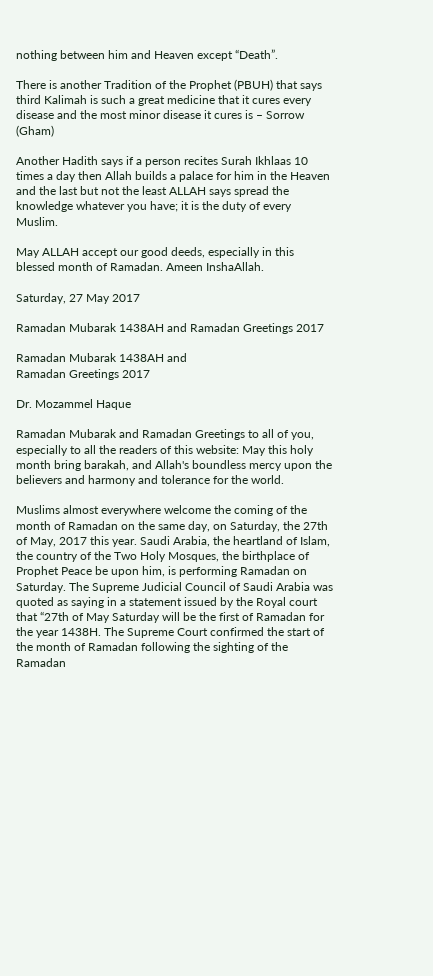nothing between him and Heaven except “Death”.

There is another Tradition of the Prophet (PBUH) that says third Kalimah is such a great medicine that it cures every disease and the most minor disease it cures is – Sorrow (Gham)

Another Hadith says if a person recites Surah Ikhlaas 10 times a day then Allah builds a palace for him in the Heaven and the last but not the least ALLAH says spread the knowledge whatever you have; it is the duty of every Muslim.

May ALLAH accept our good deeds, especially in this blessed month of Ramadan. Ameen InshaAllah.

Saturday, 27 May 2017

Ramadan Mubarak 1438AH and Ramadan Greetings 2017

Ramadan Mubarak 1438AH and
Ramadan Greetings 2017

Dr. Mozammel Haque

Ramadan Mubarak and Ramadan Greetings to all of you, especially to all the readers of this website: May this holy month bring barakah, and Allah's boundless mercy upon the believers and harmony and tolerance for the world.

Muslims almost everywhere welcome the coming of the month of Ramadan on the same day, on Saturday, the 27th of May, 2017 this year. Saudi Arabia, the heartland of Islam, the country of the Two Holy Mosques, the birthplace of Prophet Peace be upon him, is performing Ramadan on Saturday. The Supreme Judicial Council of Saudi Arabia was quoted as saying in a statement issued by the Royal court that “27th of May Saturday will be the first of Ramadan for the year 1438H. The Supreme Court confirmed the start of the month of Ramadan following the sighting of the Ramadan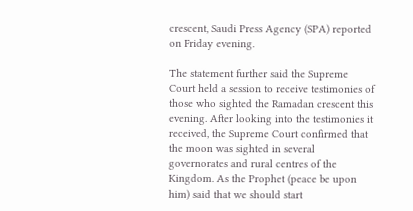crescent, Saudi Press Agency (SPA) reported on Friday evening.

The statement further said the Supreme Court held a session to receive testimonies of those who sighted the Ramadan crescent this evening. After looking into the testimonies it received, the Supreme Court confirmed that the moon was sighted in several governorates and rural centres of the Kingdom. As the Prophet (peace be upon him) said that we should start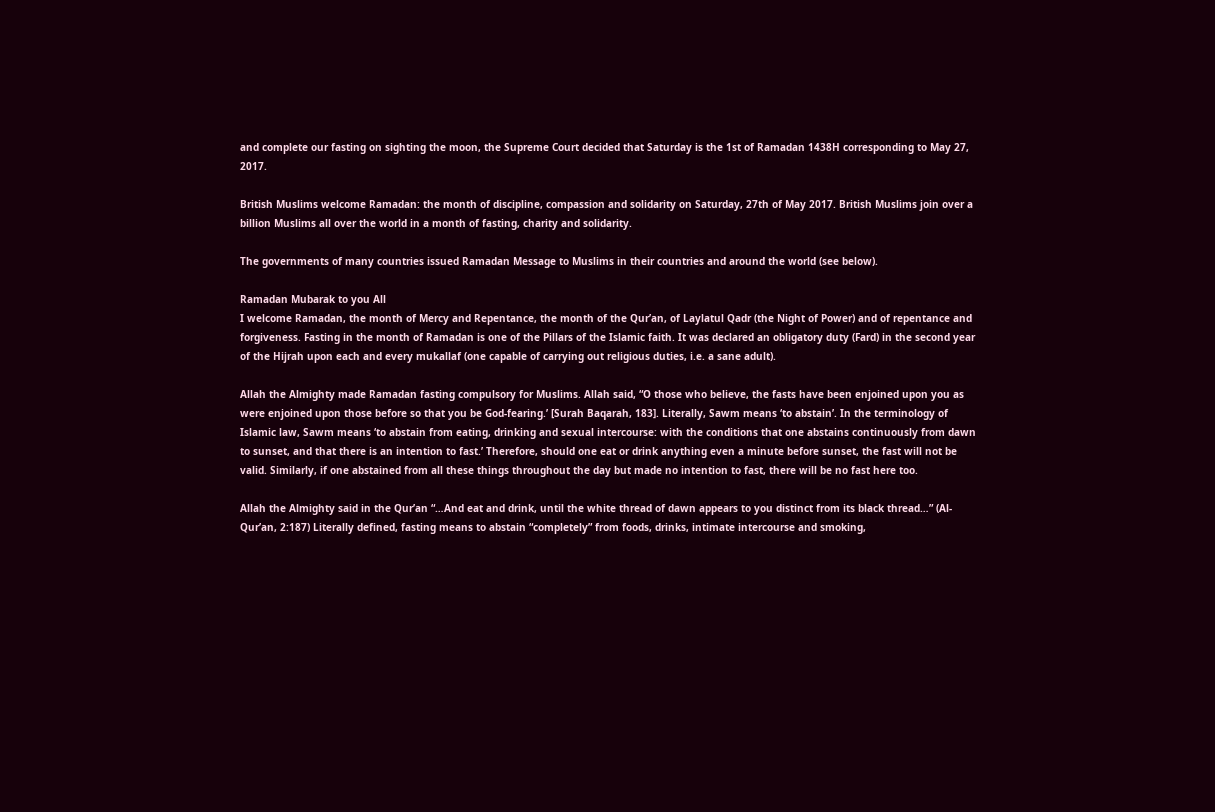and complete our fasting on sighting the moon, the Supreme Court decided that Saturday is the 1st of Ramadan 1438H corresponding to May 27, 2017.

British Muslims welcome Ramadan: the month of discipline, compassion and solidarity on Saturday, 27th of May 2017. British Muslims join over a billion Muslims all over the world in a month of fasting, charity and solidarity.

The governments of many countries issued Ramadan Message to Muslims in their countries and around the world (see below).

Ramadan Mubarak to you All
I welcome Ramadan, the month of Mercy and Repentance, the month of the Qur’an, of Laylatul Qadr (the Night of Power) and of repentance and forgiveness. Fasting in the month of Ramadan is one of the Pillars of the Islamic faith. It was declared an obligatory duty (Fard) in the second year of the Hijrah upon each and every mukallaf (one capable of carrying out religious duties, i.e. a sane adult).

Allah the Almighty made Ramadan fasting compulsory for Muslims. Allah said, “O those who believe, the fasts have been enjoined upon you as were enjoined upon those before so that you be God-fearing.’ [Surah Baqarah, 183]. Literally, Sawm means ‘to abstain’. In the terminology of Islamic law, Sawm means ‘to abstain from eating, drinking and sexual intercourse: with the conditions that one abstains continuously from dawn to sunset, and that there is an intention to fast.’ Therefore, should one eat or drink anything even a minute before sunset, the fast will not be valid. Similarly, if one abstained from all these things throughout the day but made no intention to fast, there will be no fast here too.

Allah the Almighty said in the Qur’an “…And eat and drink, until the white thread of dawn appears to you distinct from its black thread…” (Al-Qur’an, 2:187) Literally defined, fasting means to abstain “completely” from foods, drinks, intimate intercourse and smoking,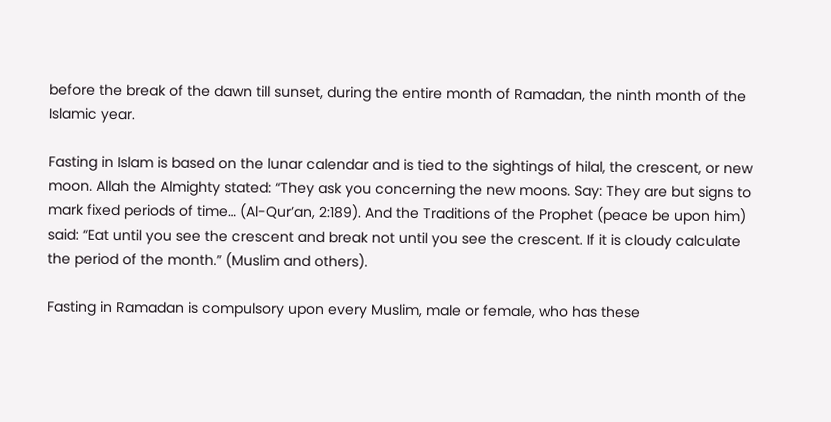before the break of the dawn till sunset, during the entire month of Ramadan, the ninth month of the Islamic year.

Fasting in Islam is based on the lunar calendar and is tied to the sightings of hilal, the crescent, or new moon. Allah the Almighty stated: “They ask you concerning the new moons. Say: They are but signs to mark fixed periods of time… (Al-Qur’an, 2:189). And the Traditions of the Prophet (peace be upon him) said: “Eat until you see the crescent and break not until you see the crescent. If it is cloudy calculate the period of the month.” (Muslim and others).

Fasting in Ramadan is compulsory upon every Muslim, male or female, who has these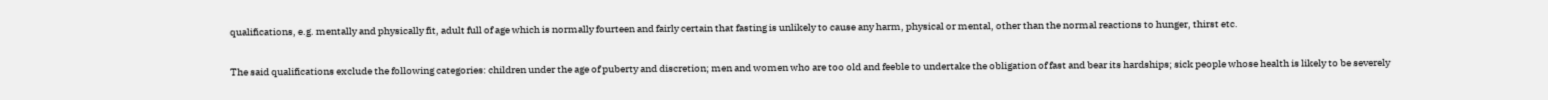qualifications, e.g. mentally and physically fit, adult full of age which is normally fourteen and fairly certain that fasting is unlikely to cause any harm, physical or mental, other than the normal reactions to hunger, thirst etc.

The said qualifications exclude the following categories: children under the age of puberty and discretion; men and women who are too old and feeble to undertake the obligation of fast and bear its hardships; sick people whose health is likely to be severely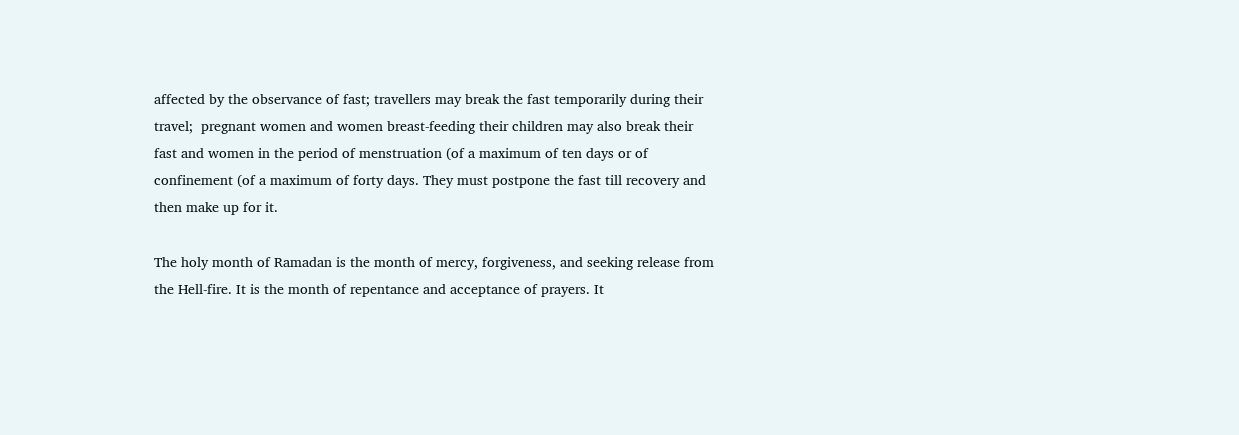affected by the observance of fast; travellers may break the fast temporarily during their travel;  pregnant women and women breast-feeding their children may also break their fast and women in the period of menstruation (of a maximum of ten days or of confinement (of a maximum of forty days. They must postpone the fast till recovery and then make up for it.

The holy month of Ramadan is the month of mercy, forgiveness, and seeking release from the Hell-fire. It is the month of repentance and acceptance of prayers. It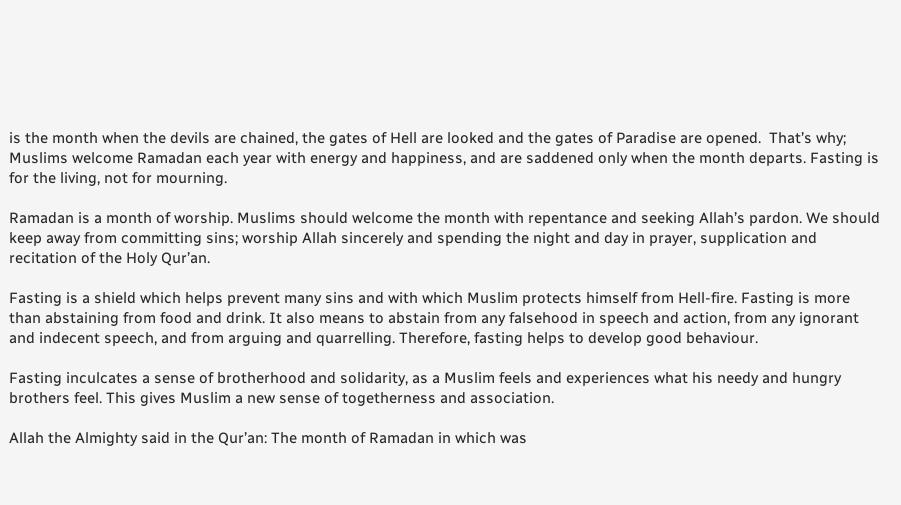is the month when the devils are chained, the gates of Hell are looked and the gates of Paradise are opened.  That’s why; Muslims welcome Ramadan each year with energy and happiness, and are saddened only when the month departs. Fasting is for the living, not for mourning.

Ramadan is a month of worship. Muslims should welcome the month with repentance and seeking Allah’s pardon. We should keep away from committing sins; worship Allah sincerely and spending the night and day in prayer, supplication and recitation of the Holy Qur’an.

Fasting is a shield which helps prevent many sins and with which Muslim protects himself from Hell-fire. Fasting is more than abstaining from food and drink. It also means to abstain from any falsehood in speech and action, from any ignorant and indecent speech, and from arguing and quarrelling. Therefore, fasting helps to develop good behaviour.

Fasting inculcates a sense of brotherhood and solidarity, as a Muslim feels and experiences what his needy and hungry brothers feel. This gives Muslim a new sense of togetherness and association.

Allah the Almighty said in the Qur’an: The month of Ramadan in which was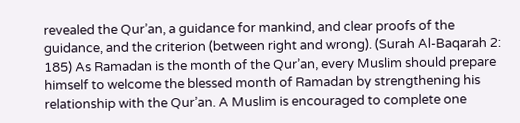revealed the Qur’an, a guidance for mankind, and clear proofs of the guidance, and the criterion (between right and wrong). (Surah Al-Baqarah 2: 185) As Ramadan is the month of the Qur’an, every Muslim should prepare himself to welcome the blessed month of Ramadan by strengthening his relationship with the Qur’an. A Muslim is encouraged to complete one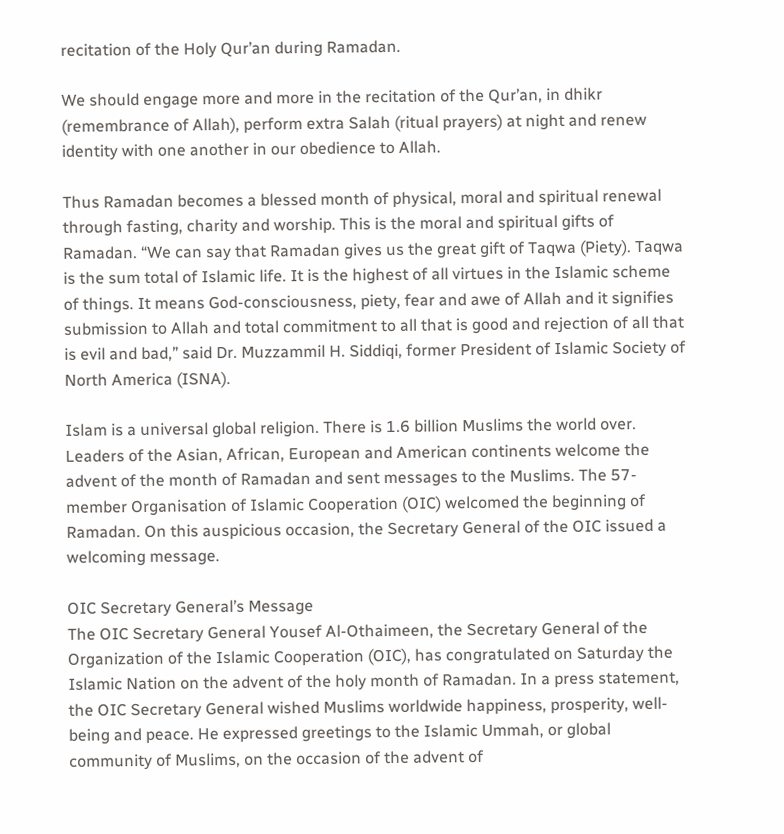recitation of the Holy Qur’an during Ramadan.

We should engage more and more in the recitation of the Qur’an, in dhikr (remembrance of Allah), perform extra Salah (ritual prayers) at night and renew identity with one another in our obedience to Allah.

Thus Ramadan becomes a blessed month of physical, moral and spiritual renewal through fasting, charity and worship. This is the moral and spiritual gifts of Ramadan. “We can say that Ramadan gives us the great gift of Taqwa (Piety). Taqwa is the sum total of Islamic life. It is the highest of all virtues in the Islamic scheme of things. It means God-consciousness, piety, fear and awe of Allah and it signifies submission to Allah and total commitment to all that is good and rejection of all that is evil and bad,” said Dr. Muzzammil H. Siddiqi, former President of Islamic Society of North America (ISNA).

Islam is a universal global religion. There is 1.6 billion Muslims the world over. Leaders of the Asian, African, European and American continents welcome the advent of the month of Ramadan and sent messages to the Muslims. The 57-member Organisation of Islamic Cooperation (OIC) welcomed the beginning of Ramadan. On this auspicious occasion, the Secretary General of the OIC issued a welcoming message.

OIC Secretary General’s Message
The OIC Secretary General Yousef Al-Othaimeen, the Secretary General of the Organization of the Islamic Cooperation (OIC), has congratulated on Saturday the Islamic Nation on the advent of the holy month of Ramadan. In a press statement, the OIC Secretary General wished Muslims worldwide happiness, prosperity, well-being and peace. He expressed greetings to the Islamic Ummah, or global community of Muslims, on the occasion of the advent of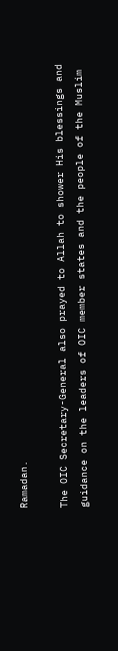Ramadan.

The OIC Secretary-General also prayed to Allah to shower His blessings and guidance on the leaders of OIC member states and the people of the Muslim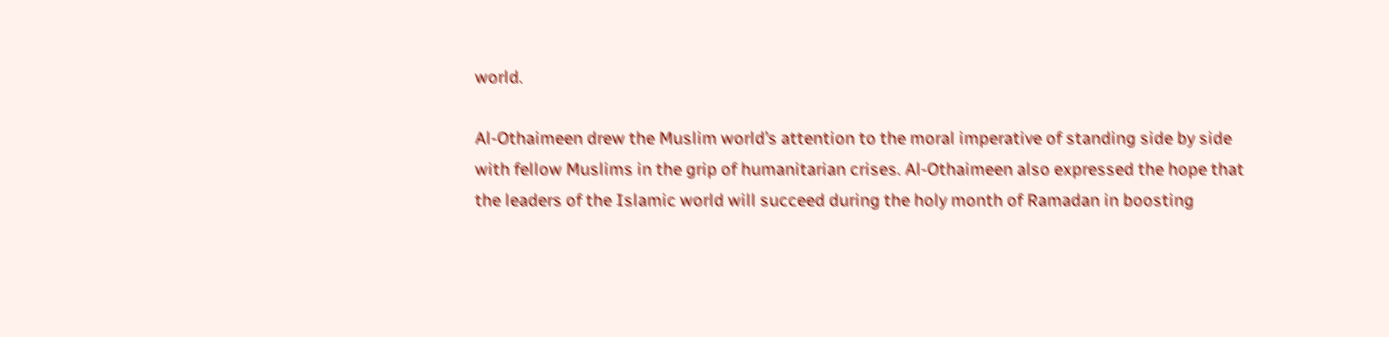world.

Al-Othaimeen drew the Muslim world’s attention to the moral imperative of standing side by side with fellow Muslims in the grip of humanitarian crises. Al-Othaimeen also expressed the hope that the leaders of the Islamic world will succeed during the holy month of Ramadan in boosting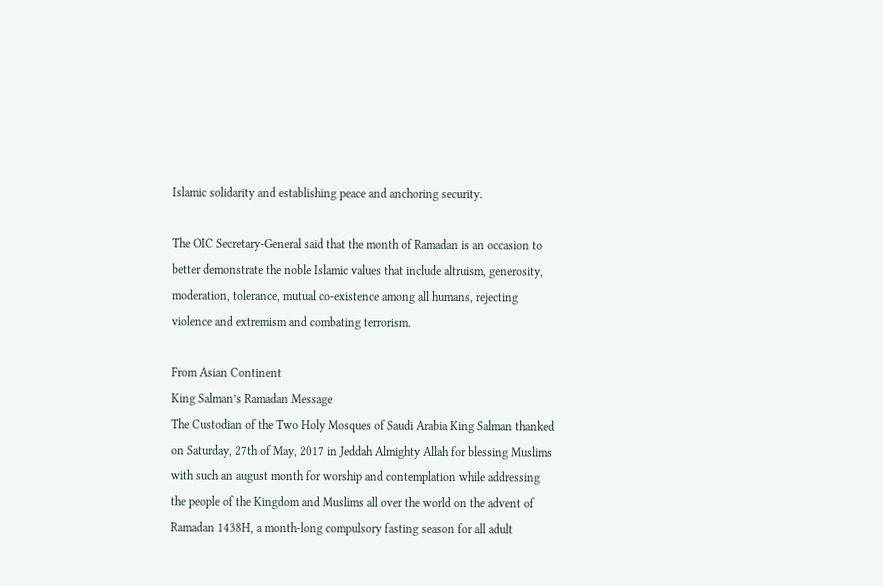Islamic solidarity and establishing peace and anchoring security.

The OIC Secretary-General said that the month of Ramadan is an occasion to better demonstrate the noble Islamic values that include altruism, generosity, moderation, tolerance, mutual co-existence among all humans, rejecting violence and extremism and combating terrorism.

From Asian Continent
King Salman’s Ramadan Message
The Custodian of the Two Holy Mosques of Saudi Arabia King Salman thanked on Saturday, 27th of May, 2017 in Jeddah Almighty Allah for blessing Muslims with such an august month for worship and contemplation while addressing the people of the Kingdom and Muslims all over the world on the advent of Ramadan 1438H, a month-long compulsory fasting season for all adult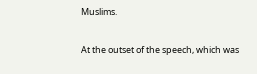Muslims.

At the outset of the speech, which was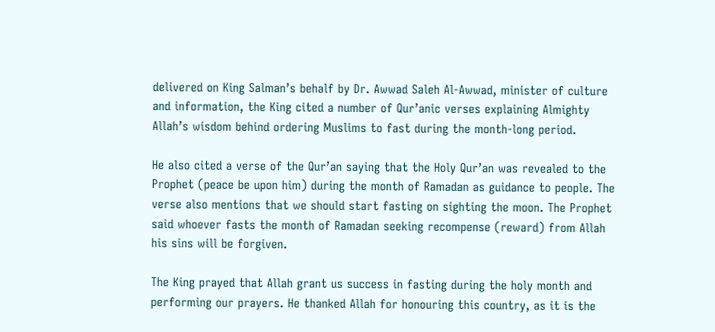delivered on King Salman’s behalf by Dr. Awwad Saleh Al-Awwad, minister of culture and information, the King cited a number of Qur’anic verses explaining Almighty Allah’s wisdom behind ordering Muslims to fast during the month-long period.

He also cited a verse of the Qur’an saying that the Holy Qur’an was revealed to the Prophet (peace be upon him) during the month of Ramadan as guidance to people. The verse also mentions that we should start fasting on sighting the moon. The Prophet said whoever fasts the month of Ramadan seeking recompense (reward) from Allah his sins will be forgiven.

The King prayed that Allah grant us success in fasting during the holy month and performing our prayers. He thanked Allah for honouring this country, as it is the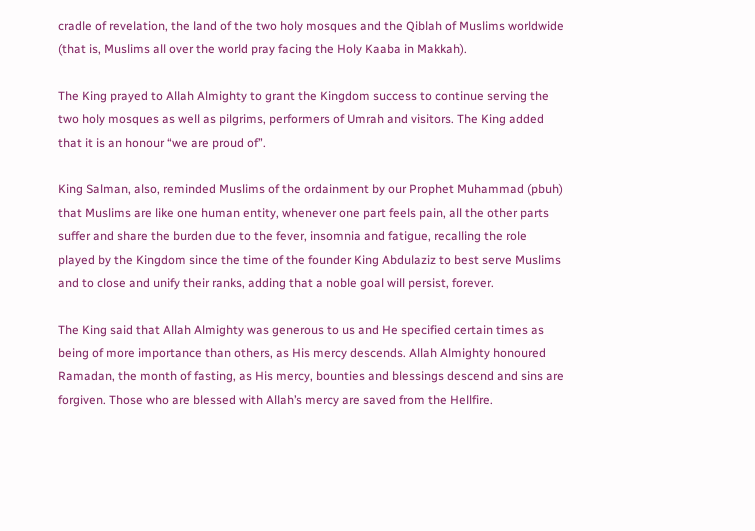cradle of revelation, the land of the two holy mosques and the Qiblah of Muslims worldwide (that is, Muslims all over the world pray facing the Holy Kaaba in Makkah).

The King prayed to Allah Almighty to grant the Kingdom success to continue serving the two holy mosques as well as pilgrims, performers of Umrah and visitors. The King added that it is an honour “we are proud of”.

King Salman, also, reminded Muslims of the ordainment by our Prophet Muhammad (pbuh) that Muslims are like one human entity, whenever one part feels pain, all the other parts suffer and share the burden due to the fever, insomnia and fatigue, recalling the role played by the Kingdom since the time of the founder King Abdulaziz to best serve Muslims and to close and unify their ranks, adding that a noble goal will persist, forever.

The King said that Allah Almighty was generous to us and He specified certain times as being of more importance than others, as His mercy descends. Allah Almighty honoured Ramadan, the month of fasting, as His mercy, bounties and blessings descend and sins are forgiven. Those who are blessed with Allah’s mercy are saved from the Hellfire.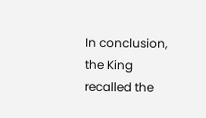In conclusion, the King recalled the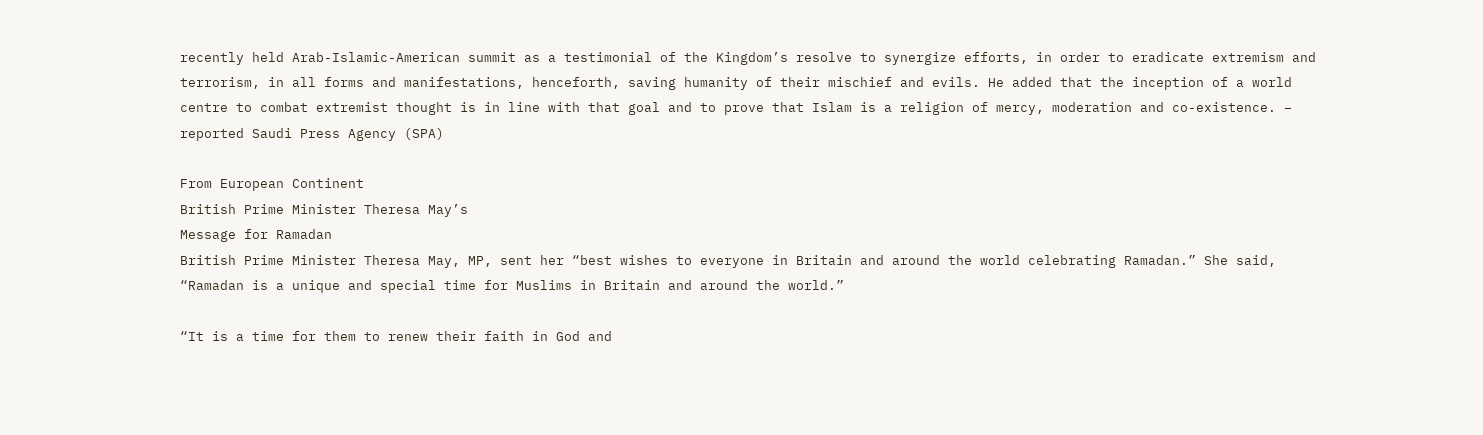recently held Arab-Islamic-American summit as a testimonial of the Kingdom’s resolve to synergize efforts, in order to eradicate extremism and terrorism, in all forms and manifestations, henceforth, saving humanity of their mischief and evils. He added that the inception of a world centre to combat extremist thought is in line with that goal and to prove that Islam is a religion of mercy, moderation and co-existence. – reported Saudi Press Agency (SPA)

From European Continent
British Prime Minister Theresa May’s
Message for Ramadan
British Prime Minister Theresa May, MP, sent her “best wishes to everyone in Britain and around the world celebrating Ramadan.” She said, “Ramadan is a unique and special time for Muslims in Britain and around the world.”

“It is a time for them to renew their faith in God and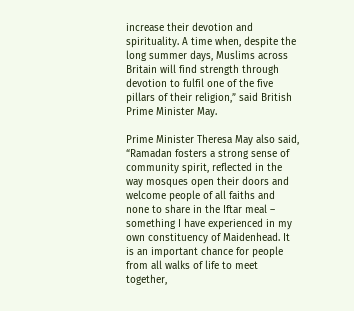increase their devotion and spirituality. A time when, despite the long summer days, Muslims across Britain will find strength through devotion to fulfil one of the five pillars of their religion,” said British Prime Minister May.

Prime Minister Theresa May also said, “Ramadan fosters a strong sense of community spirit, reflected in the way mosques open their doors and welcome people of all faiths and none to share in the Iftar meal – something I have experienced in my own constituency of Maidenhead. It is an important chance for people from all walks of life to meet together,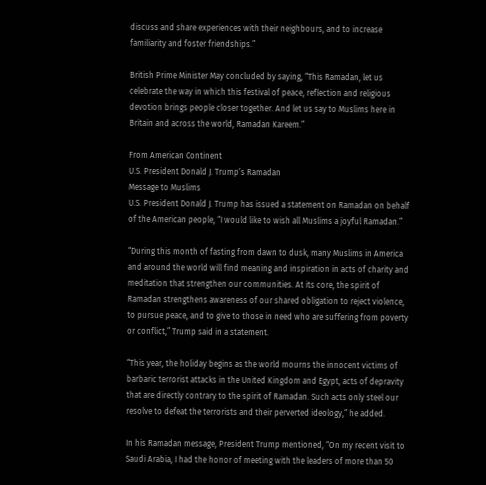discuss and share experiences with their neighbours, and to increase familiarity and foster friendships.”

British Prime Minister May concluded by saying, “This Ramadan, let us celebrate the way in which this festival of peace, reflection and religious devotion brings people closer together. And let us say to Muslims here in Britain and across the world, Ramadan Kareem.”

From American Continent
U.S. President Donald J. Trump’s Ramadan
Message to Muslims
U.S. President Donald J. Trump has issued a statement on Ramadan on behalf of the American people, “I would like to wish all Muslims a joyful Ramadan.”

“During this month of fasting from dawn to dusk, many Muslims in America and around the world will find meaning and inspiration in acts of charity and meditation that strengthen our communities. At its core, the spirit of Ramadan strengthens awareness of our shared obligation to reject violence, to pursue peace, and to give to those in need who are suffering from poverty or conflict,” Trump said in a statement.

“This year, the holiday begins as the world mourns the innocent victims of barbaric terrorist attacks in the United Kingdom and Egypt, acts of depravity that are directly contrary to the spirit of Ramadan. Such acts only steel our resolve to defeat the terrorists and their perverted ideology,” he added.

In his Ramadan message, President Trump mentioned, “On my recent visit to Saudi Arabia, I had the honor of meeting with the leaders of more than 50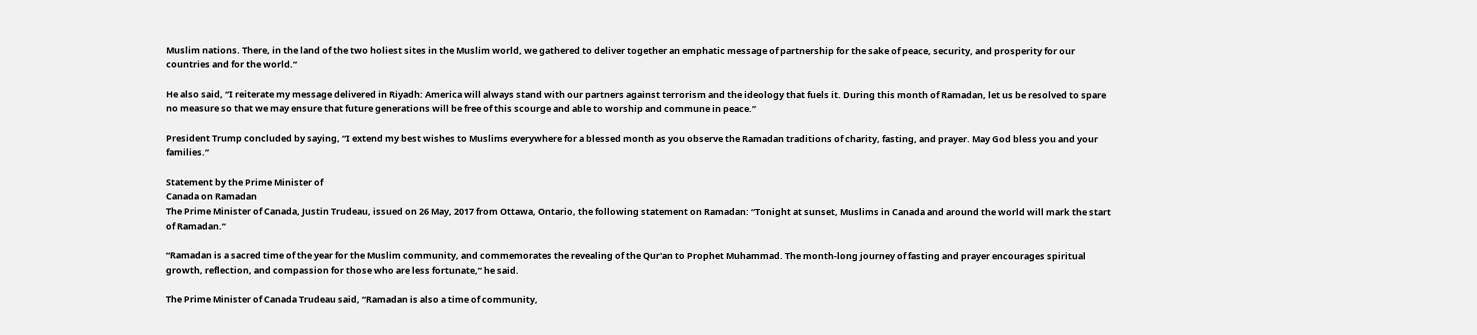Muslim nations. There, in the land of the two holiest sites in the Muslim world, we gathered to deliver together an emphatic message of partnership for the sake of peace, security, and prosperity for our countries and for the world.”

He also said, “I reiterate my message delivered in Riyadh: America will always stand with our partners against terrorism and the ideology that fuels it. During this month of Ramadan, let us be resolved to spare no measure so that we may ensure that future generations will be free of this scourge and able to worship and commune in peace.”

President Trump concluded by saying, “I extend my best wishes to Muslims everywhere for a blessed month as you observe the Ramadan traditions of charity, fasting, and prayer. May God bless you and your families.”

Statement by the Prime Minister of
Canada on Ramadan
The Prime Minister of Canada, Justin Trudeau, issued on 26 May, 2017 from Ottawa, Ontario, the following statement on Ramadan: “Tonight at sunset, Muslims in Canada and around the world will mark the start of Ramadan.”

“Ramadan is a sacred time of the year for the Muslim community, and commemorates the revealing of the Qur'an to Prophet Muhammad. The month-long journey of fasting and prayer encourages spiritual growth, reflection, and compassion for those who are less fortunate,” he said.

The Prime Minister of Canada Trudeau said, “Ramadan is also a time of community,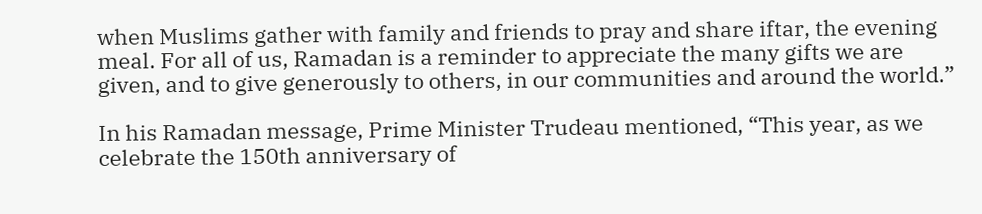when Muslims gather with family and friends to pray and share iftar, the evening meal. For all of us, Ramadan is a reminder to appreciate the many gifts we are given, and to give generously to others, in our communities and around the world.”

In his Ramadan message, Prime Minister Trudeau mentioned, “This year, as we celebrate the 150th anniversary of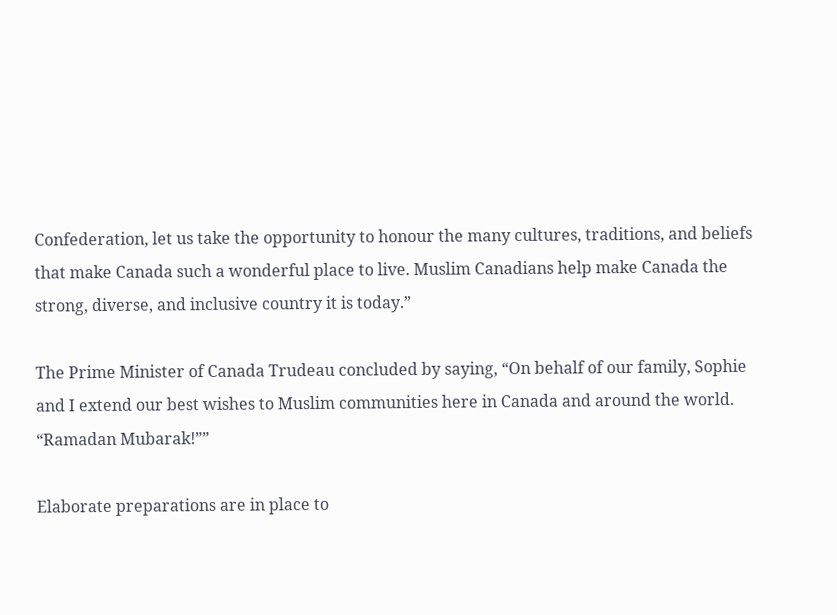Confederation, let us take the opportunity to honour the many cultures, traditions, and beliefs that make Canada such a wonderful place to live. Muslim Canadians help make Canada the strong, diverse, and inclusive country it is today.”

The Prime Minister of Canada Trudeau concluded by saying, “On behalf of our family, Sophie and I extend our best wishes to Muslim communities here in Canada and around the world. “Ramadan Mubarak!””

Elaborate preparations are in place to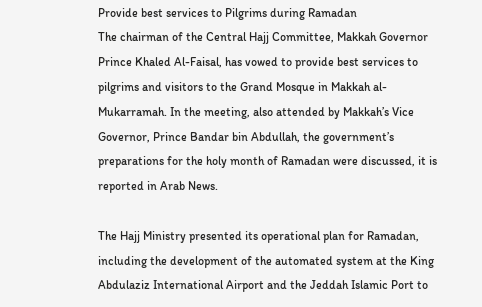Provide best services to Pilgrims during Ramadan
The chairman of the Central Hajj Committee, Makkah Governor Prince Khaled Al-Faisal, has vowed to provide best services to pilgrims and visitors to the Grand Mosque in Makkah al-Mukarramah. In the meeting, also attended by Makkah’s Vice Governor, Prince Bandar bin Abdullah, the government’s preparations for the holy month of Ramadan were discussed, it is reported in Arab News.

The Hajj Ministry presented its operational plan for Ramadan, including the development of the automated system at the King Abdulaziz International Airport and the Jeddah Islamic Port to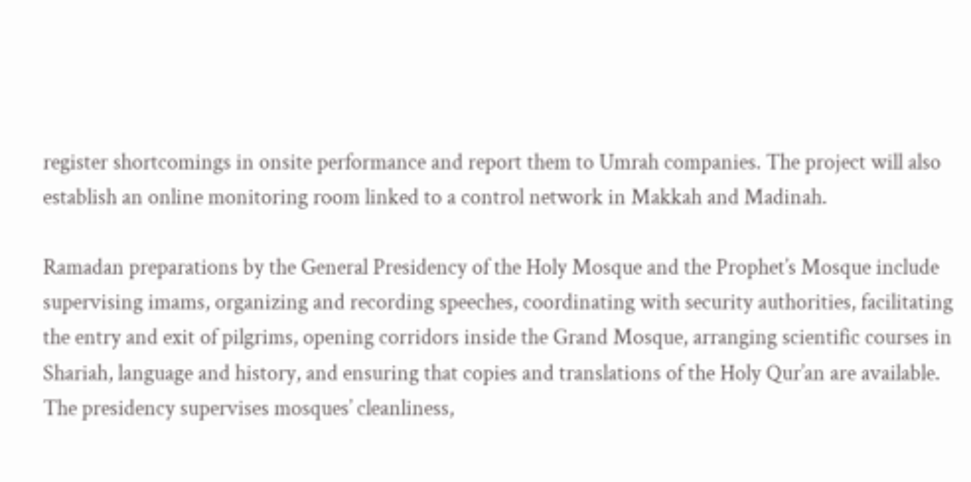register shortcomings in onsite performance and report them to Umrah companies. The project will also establish an online monitoring room linked to a control network in Makkah and Madinah.

Ramadan preparations by the General Presidency of the Holy Mosque and the Prophet’s Mosque include supervising imams, organizing and recording speeches, coordinating with security authorities, facilitating the entry and exit of pilgrims, opening corridors inside the Grand Mosque, arranging scientific courses in Shariah, language and history, and ensuring that copies and translations of the Holy Qur’an are available. The presidency supervises mosques’ cleanliness,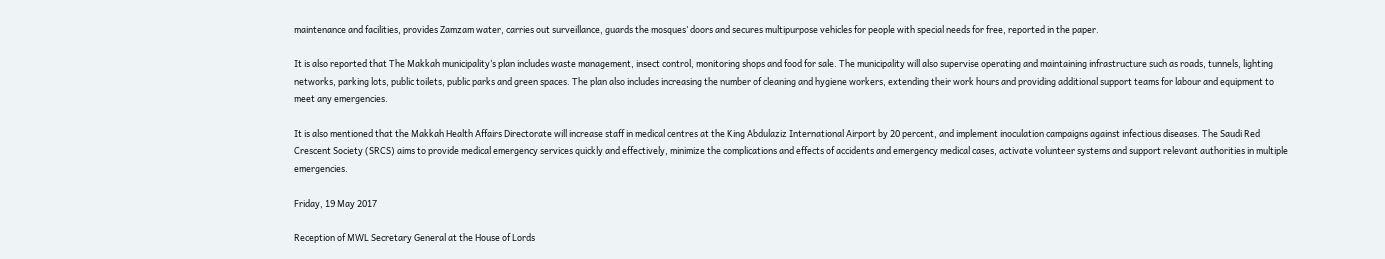maintenance and facilities, provides Zamzam water, carries out surveillance, guards the mosques’ doors and secures multipurpose vehicles for people with special needs for free, reported in the paper.

It is also reported that The Makkah municipality’s plan includes waste management, insect control, monitoring shops and food for sale. The municipality will also supervise operating and maintaining infrastructure such as roads, tunnels, lighting networks, parking lots, public toilets, public parks and green spaces. The plan also includes increasing the number of cleaning and hygiene workers, extending their work hours and providing additional support teams for labour and equipment to meet any emergencies.

It is also mentioned that the Makkah Health Affairs Directorate will increase staff in medical centres at the King Abdulaziz International Airport by 20 percent, and implement inoculation campaigns against infectious diseases. The Saudi Red Crescent Society (SRCS) aims to provide medical emergency services quickly and effectively, minimize the complications and effects of accidents and emergency medical cases, activate volunteer systems and support relevant authorities in multiple emergencies.

Friday, 19 May 2017

Reception of MWL Secretary General at the House of Lords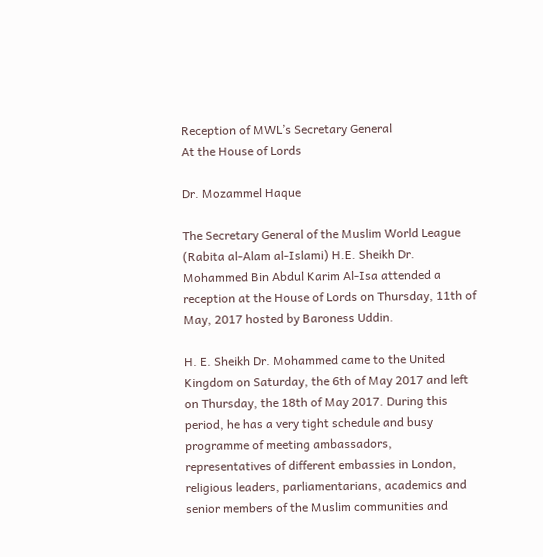Reception of MWL’s Secretary General
At the House of Lords

Dr. Mozammel Haque

The Secretary General of the Muslim World League (Rabita al-Alam al-Islami) H.E. Sheikh Dr. Mohammed Bin Abdul Karim Al-Isa attended a reception at the House of Lords on Thursday, 11th of May, 2017 hosted by Baroness Uddin.

H. E. Sheikh Dr. Mohammed came to the United Kingdom on Saturday, the 6th of May 2017 and left on Thursday, the 18th of May 2017. During this period, he has a very tight schedule and busy programme of meeting ambassadors, representatives of different embassies in London, religious leaders, parliamentarians, academics and senior members of the Muslim communities and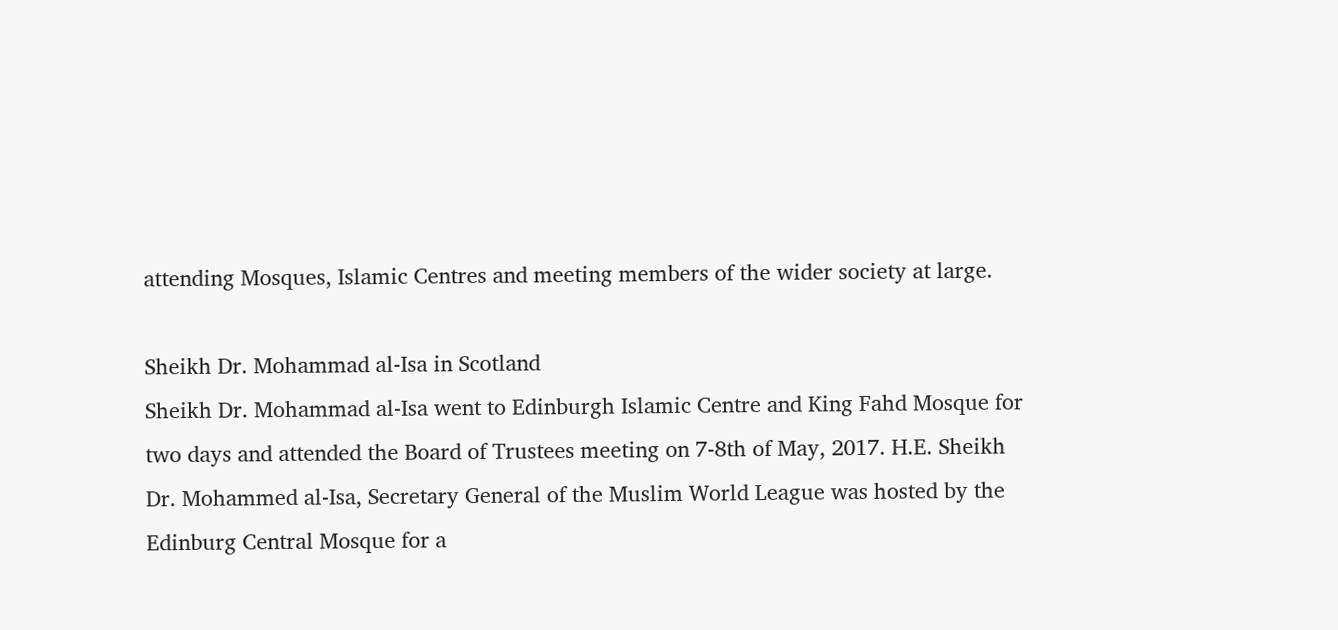attending Mosques, Islamic Centres and meeting members of the wider society at large.

Sheikh Dr. Mohammad al-Isa in Scotland
Sheikh Dr. Mohammad al-Isa went to Edinburgh Islamic Centre and King Fahd Mosque for two days and attended the Board of Trustees meeting on 7-8th of May, 2017. H.E. Sheikh Dr. Mohammed al-Isa, Secretary General of the Muslim World League was hosted by the Edinburg Central Mosque for a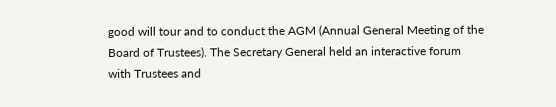good will tour and to conduct the AGM (Annual General Meeting of the Board of Trustees). The Secretary General held an interactive forum with Trustees and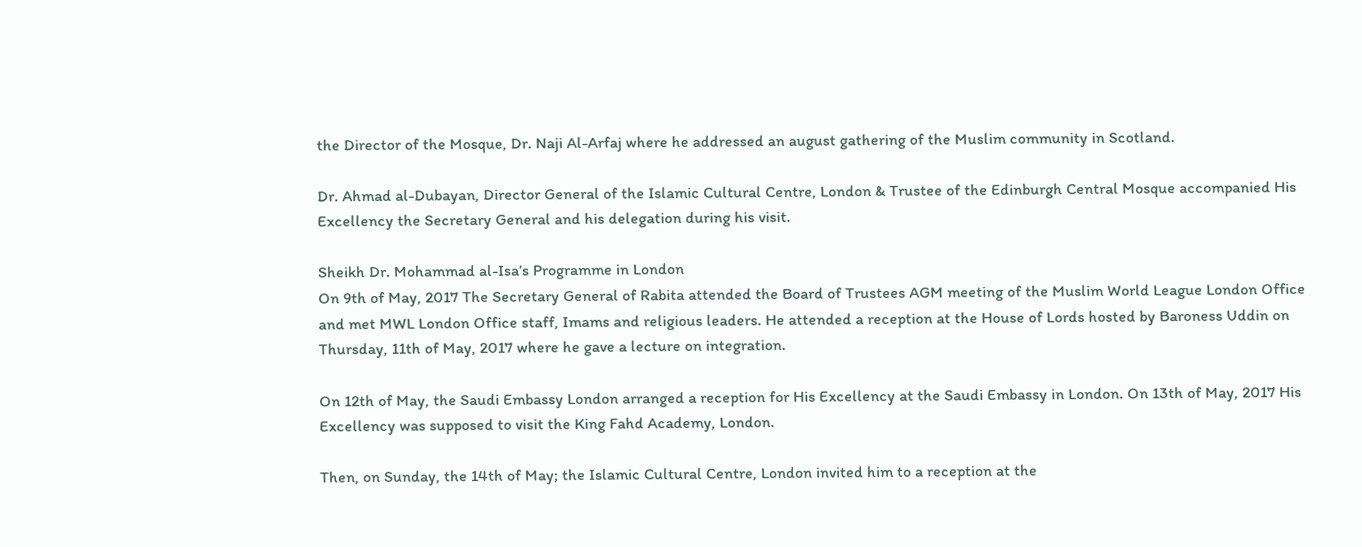the Director of the Mosque, Dr. Naji Al-Arfaj where he addressed an august gathering of the Muslim community in Scotland.

Dr. Ahmad al-Dubayan, Director General of the Islamic Cultural Centre, London & Trustee of the Edinburgh Central Mosque accompanied His Excellency the Secretary General and his delegation during his visit.

Sheikh Dr. Mohammad al-Isa’s Programme in London
On 9th of May, 2017 The Secretary General of Rabita attended the Board of Trustees AGM meeting of the Muslim World League London Office and met MWL London Office staff, Imams and religious leaders. He attended a reception at the House of Lords hosted by Baroness Uddin on Thursday, 11th of May, 2017 where he gave a lecture on integration.

On 12th of May, the Saudi Embassy London arranged a reception for His Excellency at the Saudi Embassy in London. On 13th of May, 2017 His Excellency was supposed to visit the King Fahd Academy, London.

Then, on Sunday, the 14th of May; the Islamic Cultural Centre, London invited him to a reception at the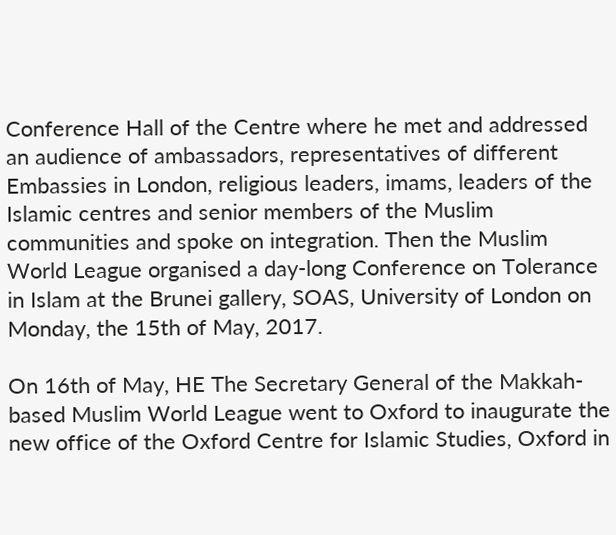Conference Hall of the Centre where he met and addressed an audience of ambassadors, representatives of different Embassies in London, religious leaders, imams, leaders of the Islamic centres and senior members of the Muslim communities and spoke on integration. Then the Muslim World League organised a day-long Conference on Tolerance in Islam at the Brunei gallery, SOAS, University of London on Monday, the 15th of May, 2017.

On 16th of May, HE The Secretary General of the Makkah-based Muslim World League went to Oxford to inaugurate the new office of the Oxford Centre for Islamic Studies, Oxford in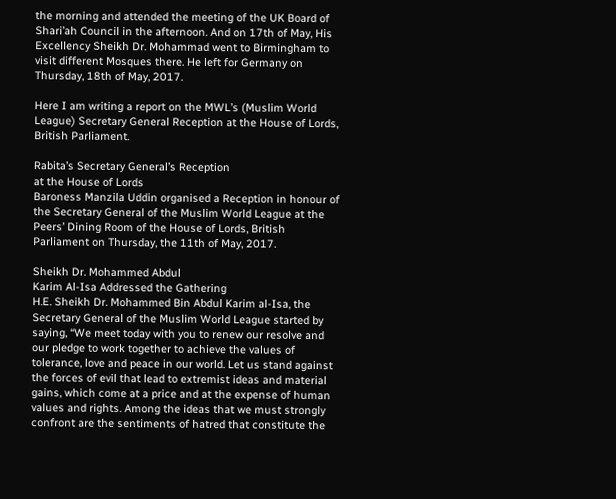the morning and attended the meeting of the UK Board of Shari’ah Council in the afternoon. And on 17th of May, His Excellency Sheikh Dr. Mohammad went to Birmingham to visit different Mosques there. He left for Germany on Thursday, 18th of May, 2017.

Here I am writing a report on the MWL’s (Muslim World League) Secretary General Reception at the House of Lords, British Parliament.

Rabita’s Secretary General’s Reception
at the House of Lords
Baroness Manzila Uddin organised a Reception in honour of the Secretary General of the Muslim World League at the Peers’ Dining Room of the House of Lords, British Parliament on Thursday, the 11th of May, 2017.

Sheikh Dr. Mohammed Abdul
Karim Al-Isa Addressed the Gathering
H.E. Sheikh Dr. Mohammed Bin Abdul Karim al-Isa, the Secretary General of the Muslim World League started by saying, “We meet today with you to renew our resolve and our pledge to work together to achieve the values of tolerance, love and peace in our world. Let us stand against the forces of evil that lead to extremist ideas and material gains, which come at a price and at the expense of human values and rights. Among the ideas that we must strongly confront are the sentiments of hatred that constitute the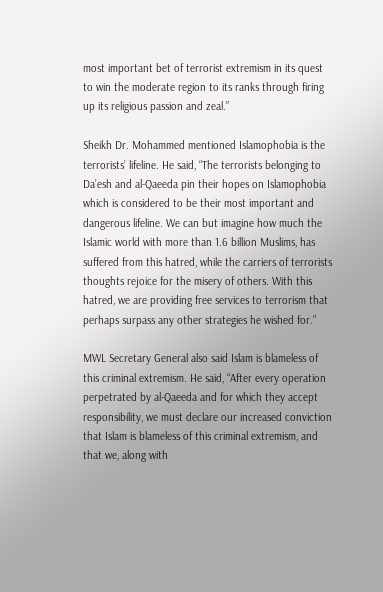most important bet of terrorist extremism in its quest to win the moderate region to its ranks through firing up its religious passion and zeal.”

Sheikh Dr. Mohammed mentioned Islamophobia is the terrorists’ lifeline. He said, “The terrorists belonging to Da’esh and al-Qaeeda pin their hopes on Islamophobia which is considered to be their most important and dangerous lifeline. We can but imagine how much the Islamic world with more than 1.6 billion Muslims, has suffered from this hatred, while the carriers of terrorists thoughts rejoice for the misery of others. With this hatred, we are providing free services to terrorism that perhaps surpass any other strategies he wished for.”

MWL Secretary General also said Islam is blameless of this criminal extremism. He said, “After every operation perpetrated by al-Qaeeda and for which they accept responsibility, we must declare our increased conviction that Islam is blameless of this criminal extremism, and that we, along with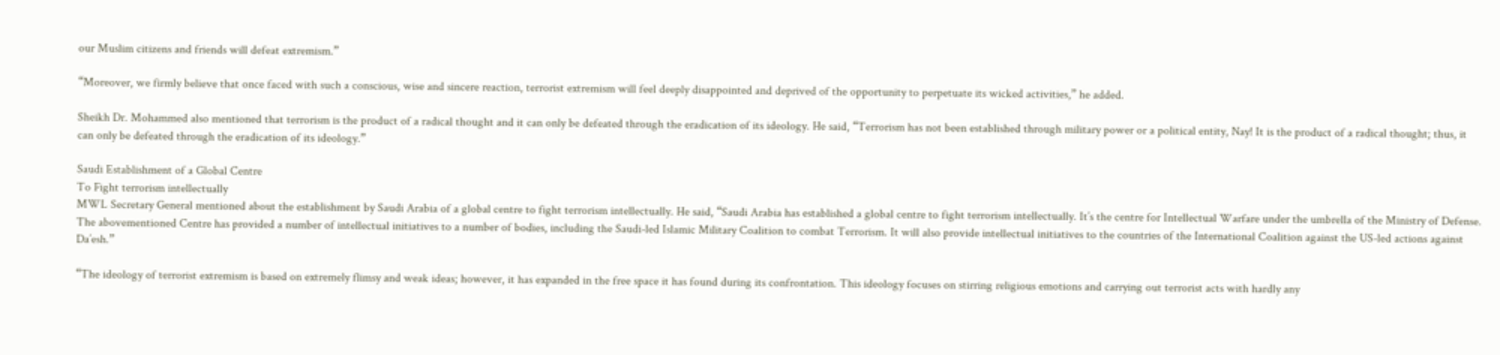our Muslim citizens and friends will defeat extremism.”

“Moreover, we firmly believe that once faced with such a conscious, wise and sincere reaction, terrorist extremism will feel deeply disappointed and deprived of the opportunity to perpetuate its wicked activities,” he added.

Sheikh Dr. Mohammed also mentioned that terrorism is the product of a radical thought and it can only be defeated through the eradication of its ideology. He said, “Terrorism has not been established through military power or a political entity, Nay! It is the product of a radical thought; thus, it can only be defeated through the eradication of its ideology.”

Saudi Establishment of a Global Centre
To Fight terrorism intellectually
MWL Secretary General mentioned about the establishment by Saudi Arabia of a global centre to fight terrorism intellectually. He said, “Saudi Arabia has established a global centre to fight terrorism intellectually. It’s the centre for Intellectual Warfare under the umbrella of the Ministry of Defense. The abovementioned Centre has provided a number of intellectual initiatives to a number of bodies, including the Saudi-led Islamic Military Coalition to combat Terrorism. It will also provide intellectual initiatives to the countries of the International Coalition against the US-led actions against Da’esh.”

“The ideology of terrorist extremism is based on extremely flimsy and weak ideas; however, it has expanded in the free space it has found during its confrontation. This ideology focuses on stirring religious emotions and carrying out terrorist acts with hardly any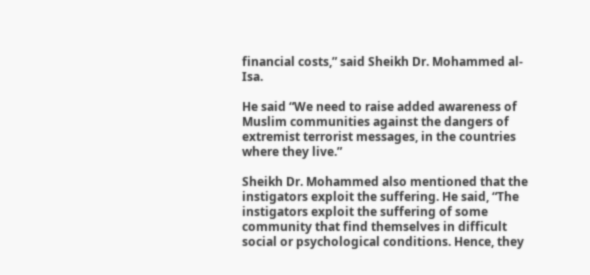financial costs,” said Sheikh Dr. Mohammed al-Isa.

He said “We need to raise added awareness of Muslim communities against the dangers of extremist terrorist messages, in the countries where they live.”

Sheikh Dr. Mohammed also mentioned that the instigators exploit the suffering. He said, “The instigators exploit the suffering of some community that find themselves in difficult social or psychological conditions. Hence, they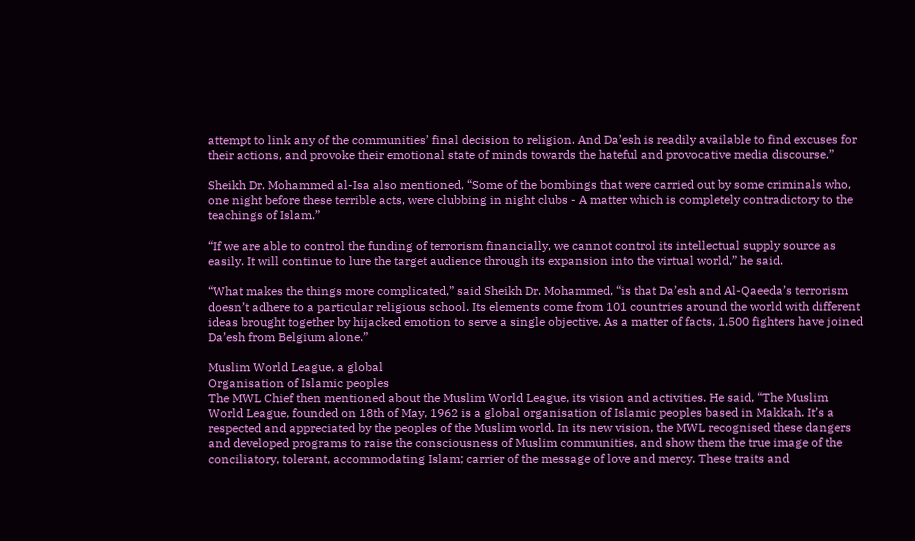attempt to link any of the communities’ final decision to religion. And Da’esh is readily available to find excuses for their actions, and provoke their emotional state of minds towards the hateful and provocative media discourse.”

Sheikh Dr. Mohammed al-Isa also mentioned, “Some of the bombings that were carried out by some criminals who, one night before these terrible acts, were clubbing in night clubs - A matter which is completely contradictory to the teachings of Islam.”

“If we are able to control the funding of terrorism financially, we cannot control its intellectual supply source as easily. It will continue to lure the target audience through its expansion into the virtual world,” he said.

“What makes the things more complicated,” said Sheikh Dr. Mohammed, “is that Da’esh and Al-Qaeeda’s terrorism doesn’t adhere to a particular religious school. Its elements come from 101 countries around the world with different ideas brought together by hijacked emotion to serve a single objective. As a matter of facts, 1,500 fighters have joined Da’esh from Belgium alone.”

Muslim World League, a global
Organisation of Islamic peoples
The MWL Chief then mentioned about the Muslim World League, its vision and activities. He said, “The Muslim World League, founded on 18th of May, 1962 is a global organisation of Islamic peoples based in Makkah. It’s a respected and appreciated by the peoples of the Muslim world. In its new vision, the MWL recognised these dangers and developed programs to raise the consciousness of Muslim communities, and show them the true image of the conciliatory, tolerant, accommodating Islam; carrier of the message of love and mercy. These traits and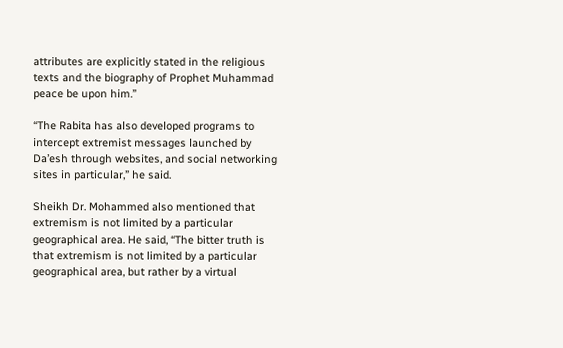attributes are explicitly stated in the religious texts and the biography of Prophet Muhammad peace be upon him.”

“The Rabita has also developed programs to intercept extremist messages launched by Da’esh through websites, and social networking sites in particular,” he said.

Sheikh Dr. Mohammed also mentioned that extremism is not limited by a particular geographical area. He said, “The bitter truth is that extremism is not limited by a particular geographical area, but rather by a virtual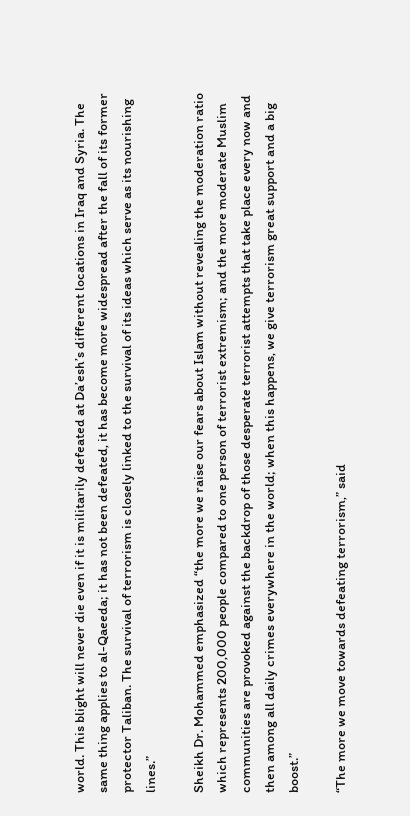world. This blight will never die even if it is militarily defeated at Da’esh’s different locations in Iraq and Syria. The same thing applies to al-Qaeeda; it has not been defeated, it has become more widespread after the fall of its former protector Taliban. The survival of terrorism is closely linked to the survival of its ideas which serve as its nourishing lines.”

Sheikh Dr. Mohammed emphasized “the more we raise our fears about Islam without revealing the moderation ratio which represents 200,000 people compared to one person of terrorist extremism; and the more moderate Muslim communities are provoked against the backdrop of those desperate terrorist attempts that take place every now and then among all daily crimes everywhere in the world; when this happens, we give terrorism great support and a big boost.”

“The more we move towards defeating terrorism,” said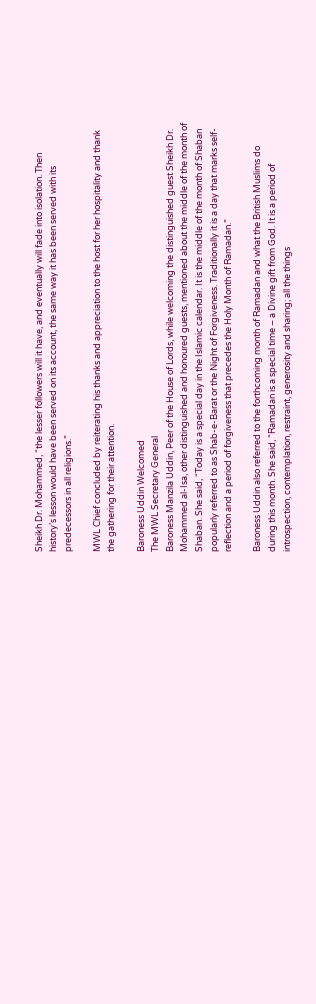Sheikh Dr. Mohammed, “the lesser followers will it have, and eventually will fade into isolation. Then history’s lesson would have been served on its account, the same way it has been served with its predecessors in all religions.”

MWL Chief concluded by reiterating his thanks and appreciation to the host for her hospitality and thank the gathering for their attention.

Baroness Uddin Welcomed
The MWL Secretary General
Baroness Manzila Uddin, Peer of the House of Lords, while welcoming the distinguished guest Sheikh Dr. Mohammed al-Isa, other distinguished and honoured guests, mentioned about the middle of the month of Shaban. She said, “Today is a special day in the Islamic calendar. It is the middle of the month of Shaban popularly referred to as Shab-e-Barat or the Night of Forgiveness. Traditionally it is a day that marks self-reflection and a period of forgiveness that precedes the Holy Month of Ramadan.”

Baroness Uddin also referred to the forthcoming month of Ramadan and what the British Muslims do during this month. She said, “Ramadan is a special time – a Divine gift from God. It is a period of introspection, contemplation, restraint, generosity and sharing; all the things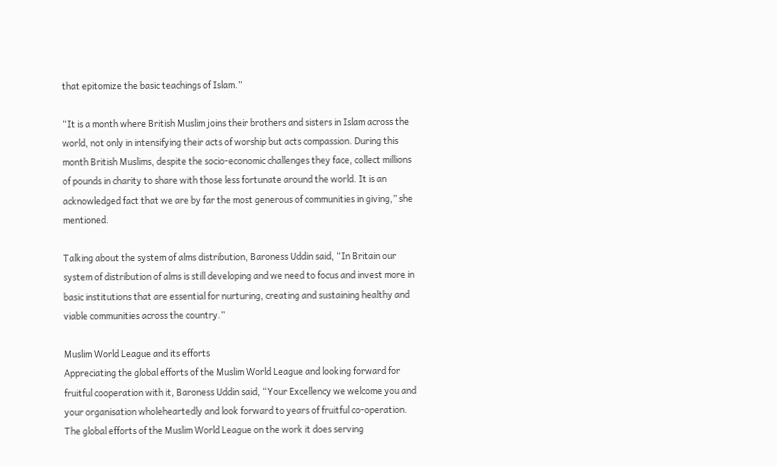that epitomize the basic teachings of Islam.”

“It is a month where British Muslim joins their brothers and sisters in Islam across the world, not only in intensifying their acts of worship but acts compassion. During this month British Muslims, despite the socio-economic challenges they face, collect millions of pounds in charity to share with those less fortunate around the world. It is an acknowledged fact that we are by far the most generous of communities in giving,” she mentioned.

Talking about the system of alms distribution, Baroness Uddin said, “In Britain our system of distribution of alms is still developing and we need to focus and invest more in basic institutions that are essential for nurturing, creating and sustaining healthy and viable communities across the country.”

Muslim World League and its efforts
Appreciating the global efforts of the Muslim World League and looking forward for fruitful cooperation with it, Baroness Uddin said, “Your Excellency we welcome you and your organisation wholeheartedly and look forward to years of fruitful co-operation. The global efforts of the Muslim World League on the work it does serving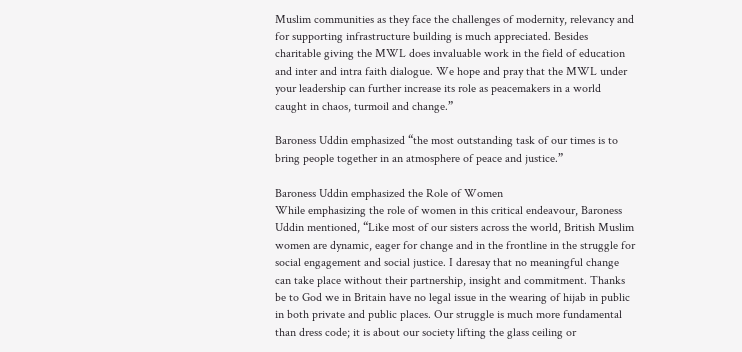Muslim communities as they face the challenges of modernity, relevancy and for supporting infrastructure building is much appreciated. Besides charitable giving the MWL does invaluable work in the field of education and inter and intra faith dialogue. We hope and pray that the MWL under your leadership can further increase its role as peacemakers in a world caught in chaos, turmoil and change.”

Baroness Uddin emphasized “the most outstanding task of our times is to bring people together in an atmosphere of peace and justice.”

Baroness Uddin emphasized the Role of Women
While emphasizing the role of women in this critical endeavour, Baroness Uddin mentioned, “Like most of our sisters across the world, British Muslim women are dynamic, eager for change and in the frontline in the struggle for social engagement and social justice. I daresay that no meaningful change can take place without their partnership, insight and commitment. Thanks be to God we in Britain have no legal issue in the wearing of hijab in public in both private and public places. Our struggle is much more fundamental than dress code; it is about our society lifting the glass ceiling or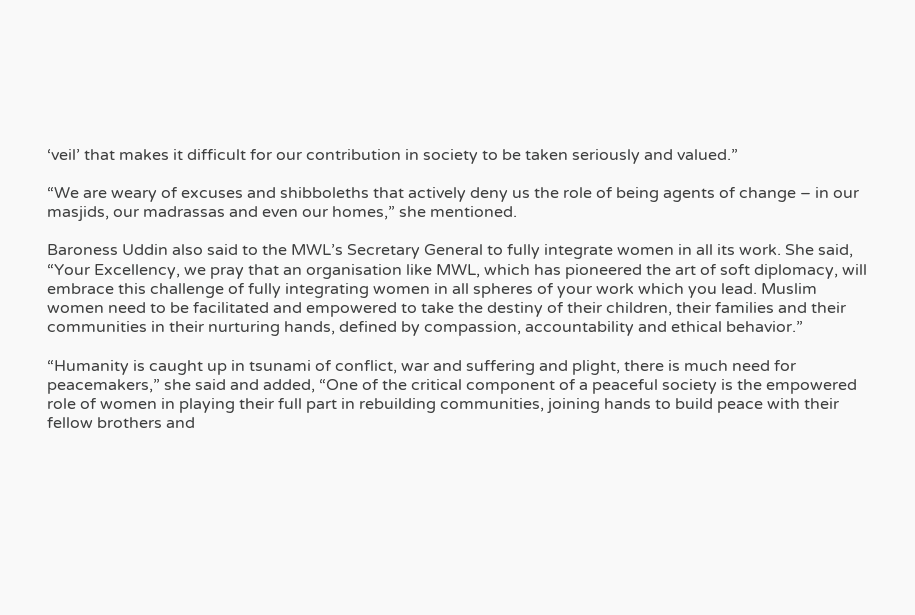‘veil’ that makes it difficult for our contribution in society to be taken seriously and valued.”

“We are weary of excuses and shibboleths that actively deny us the role of being agents of change – in our masjids, our madrassas and even our homes,” she mentioned.

Baroness Uddin also said to the MWL’s Secretary General to fully integrate women in all its work. She said, “Your Excellency, we pray that an organisation like MWL, which has pioneered the art of soft diplomacy, will embrace this challenge of fully integrating women in all spheres of your work which you lead. Muslim women need to be facilitated and empowered to take the destiny of their children, their families and their communities in their nurturing hands, defined by compassion, accountability and ethical behavior.”

“Humanity is caught up in tsunami of conflict, war and suffering and plight, there is much need for peacemakers,” she said and added, “One of the critical component of a peaceful society is the empowered role of women in playing their full part in rebuilding communities, joining hands to build peace with their fellow brothers and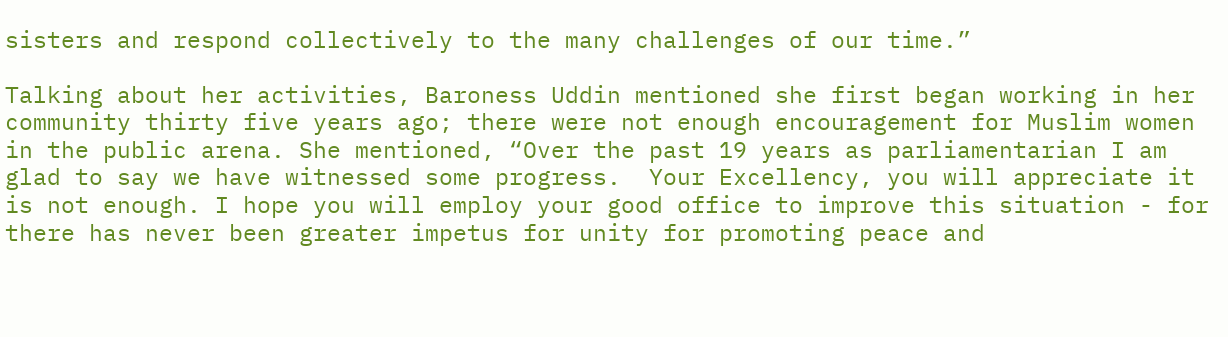sisters and respond collectively to the many challenges of our time.”

Talking about her activities, Baroness Uddin mentioned she first began working in her community thirty five years ago; there were not enough encouragement for Muslim women in the public arena. She mentioned, “Over the past 19 years as parliamentarian I am glad to say we have witnessed some progress.  Your Excellency, you will appreciate it is not enough. I hope you will employ your good office to improve this situation - for there has never been greater impetus for unity for promoting peace and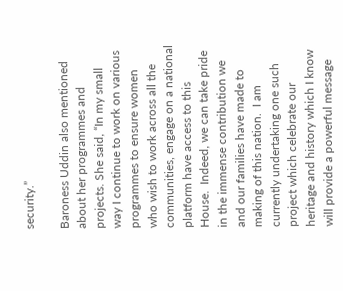security.”

Baroness Uddin also mentioned about her programmes and projects. She said, “In my small way I continue to work on various programmes to ensure women who wish to work across all the communities, engage on a national platform have access to this House.  Indeed, we can take pride in the immense contribution we and our families have made to making of this nation.  I am currently undertaking one such project which celebrate our heritage and history which I know will provide a powerful message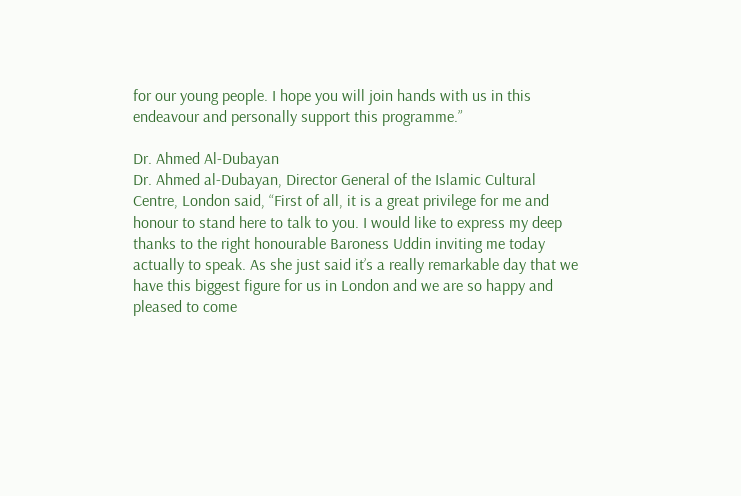for our young people. I hope you will join hands with us in this endeavour and personally support this programme.”

Dr. Ahmed Al-Dubayan
Dr. Ahmed al-Dubayan, Director General of the Islamic Cultural Centre, London said, “First of all, it is a great privilege for me and honour to stand here to talk to you. I would like to express my deep thanks to the right honourable Baroness Uddin inviting me today actually to speak. As she just said it’s a really remarkable day that we have this biggest figure for us in London and we are so happy and pleased to come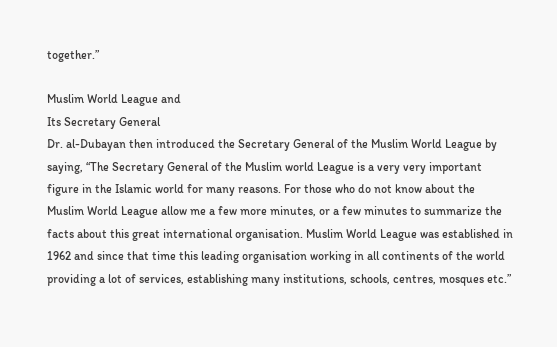together.”

Muslim World League and
Its Secretary General
Dr. al-Dubayan then introduced the Secretary General of the Muslim World League by saying, “The Secretary General of the Muslim world League is a very very important figure in the Islamic world for many reasons. For those who do not know about the Muslim World League allow me a few more minutes, or a few minutes to summarize the facts about this great international organisation. Muslim World League was established in 1962 and since that time this leading organisation working in all continents of the world providing a lot of services, establishing many institutions, schools, centres, mosques etc.”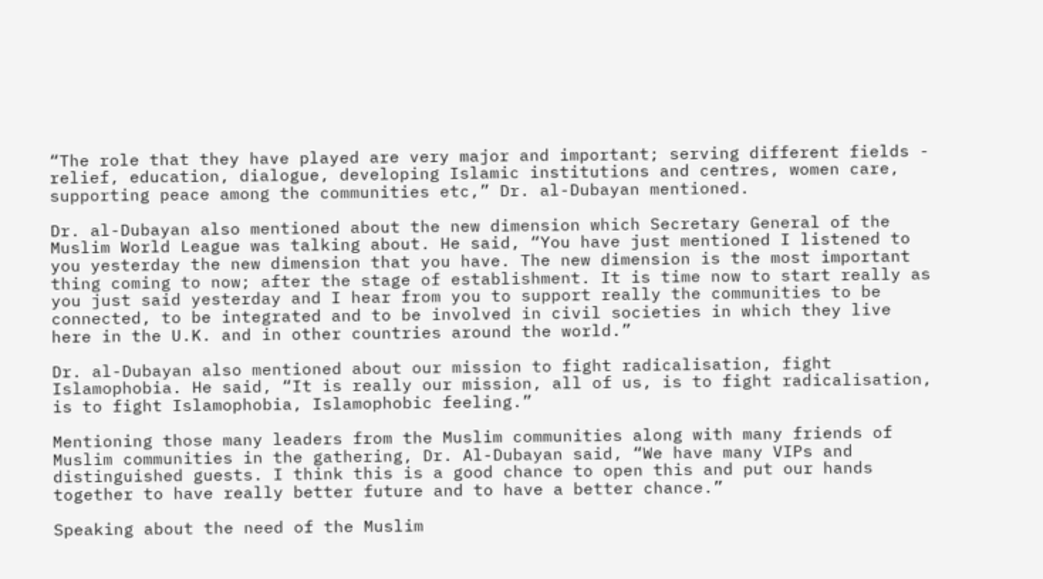“The role that they have played are very major and important; serving different fields - relief, education, dialogue, developing Islamic institutions and centres, women care, supporting peace among the communities etc,” Dr. al-Dubayan mentioned.

Dr. al-Dubayan also mentioned about the new dimension which Secretary General of the Muslim World League was talking about. He said, “You have just mentioned I listened to you yesterday the new dimension that you have. The new dimension is the most important thing coming to now; after the stage of establishment. It is time now to start really as you just said yesterday and I hear from you to support really the communities to be connected, to be integrated and to be involved in civil societies in which they live here in the U.K. and in other countries around the world.”

Dr. al-Dubayan also mentioned about our mission to fight radicalisation, fight Islamophobia. He said, “It is really our mission, all of us, is to fight radicalisation, is to fight Islamophobia, Islamophobic feeling.”

Mentioning those many leaders from the Muslim communities along with many friends of Muslim communities in the gathering, Dr. Al-Dubayan said, “We have many VIPs and distinguished guests. I think this is a good chance to open this and put our hands together to have really better future and to have a better chance.”

Speaking about the need of the Muslim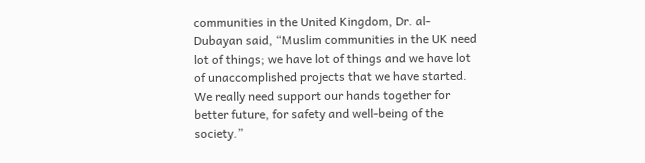communities in the United Kingdom, Dr. al-Dubayan said, “Muslim communities in the UK need lot of things; we have lot of things and we have lot of unaccomplished projects that we have started. We really need support our hands together for better future, for safety and well-being of the society.”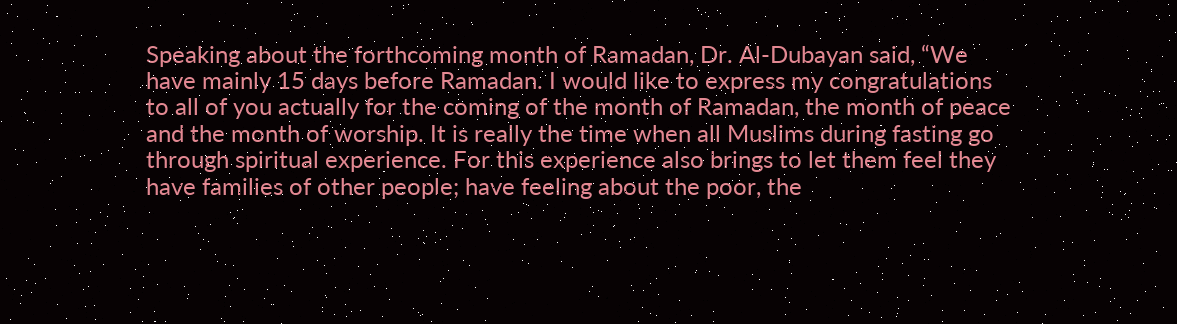Speaking about the forthcoming month of Ramadan, Dr. Al-Dubayan said, “We have mainly 15 days before Ramadan. I would like to express my congratulations to all of you actually for the coming of the month of Ramadan, the month of peace and the month of worship. It is really the time when all Muslims during fasting go through spiritual experience. For this experience also brings to let them feel they have families of other people; have feeling about the poor, the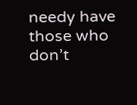needy have those who don’t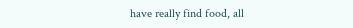have really find food, all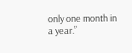only one month in a year.”